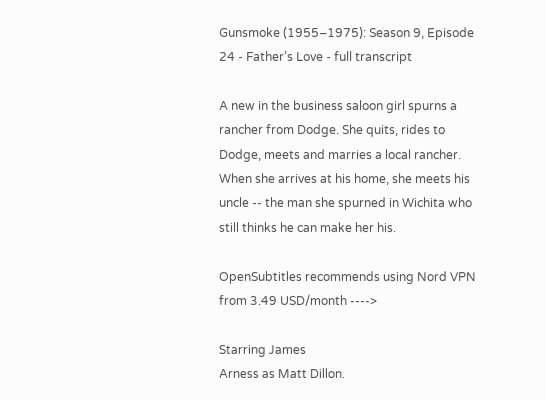Gunsmoke (1955–1975): Season 9, Episode 24 - Father's Love - full transcript

A new in the business saloon girl spurns a rancher from Dodge. She quits, rides to Dodge, meets and marries a local rancher. When she arrives at his home, she meets his uncle -- the man she spurned in Wichita who still thinks he can make her his.

OpenSubtitles recommends using Nord VPN
from 3.49 USD/month ---->

Starring James
Arness as Matt Dillon.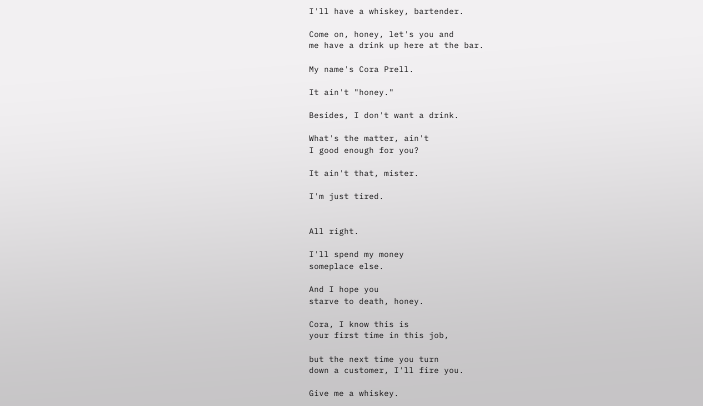I'll have a whiskey, bartender.

Come on, honey, let's you and
me have a drink up here at the bar.

My name's Cora Prell.

It ain't "honey."

Besides, I don't want a drink.

What's the matter, ain't
I good enough for you?

It ain't that, mister.

I'm just tired.


All right.

I'll spend my money
someplace else.

And I hope you
starve to death, honey.

Cora, I know this is
your first time in this job,

but the next time you turn
down a customer, I'll fire you.

Give me a whiskey.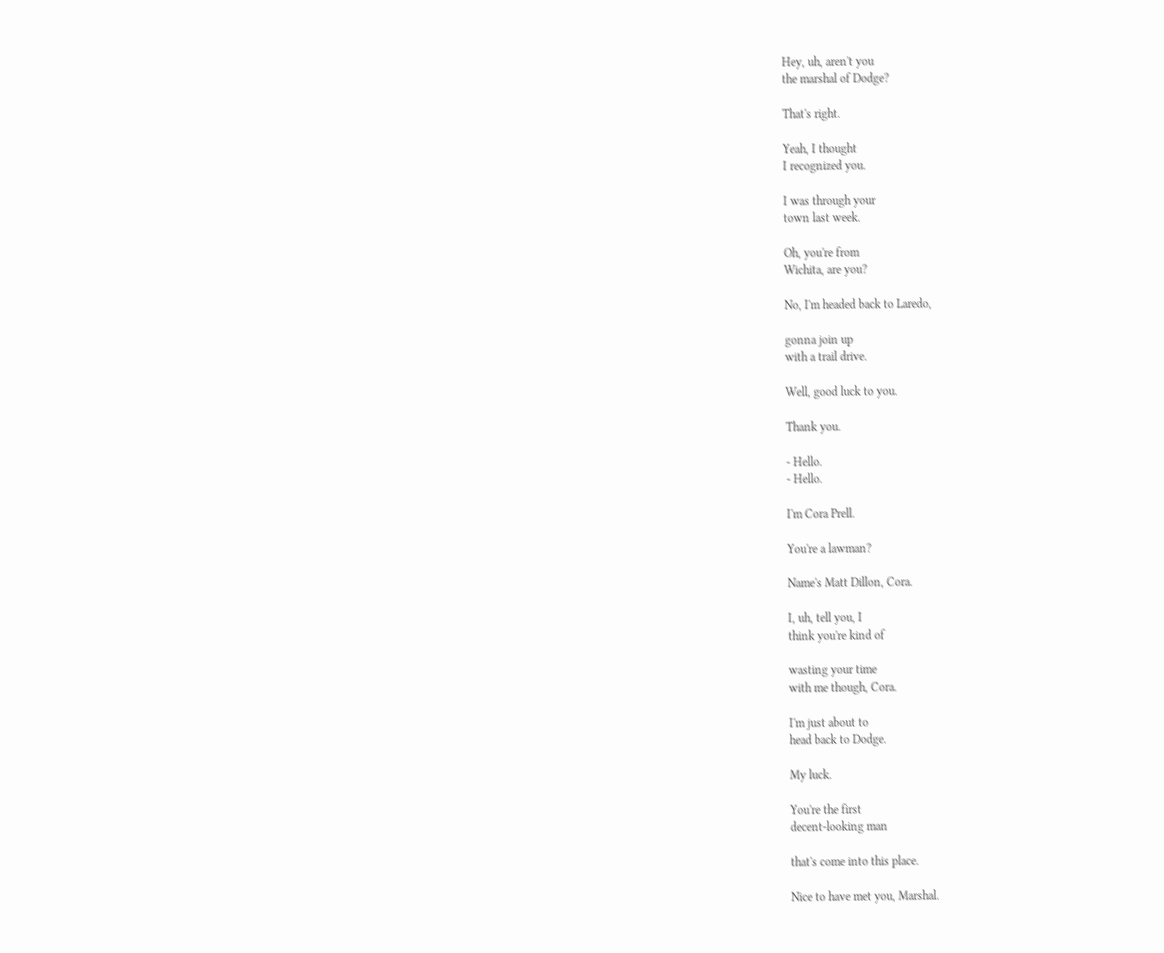Hey, uh, aren't you
the marshal of Dodge?

That's right.

Yeah, I thought
I recognized you.

I was through your
town last week.

Oh, you're from
Wichita, are you?

No, I'm headed back to Laredo,

gonna join up
with a trail drive.

Well, good luck to you.

Thank you.

- Hello.
- Hello.

I'm Cora Prell.

You're a lawman?

Name's Matt Dillon, Cora.

I, uh, tell you, I
think you're kind of

wasting your time
with me though, Cora.

I'm just about to
head back to Dodge.

My luck.

You're the first
decent-looking man

that's come into this place.

Nice to have met you, Marshal.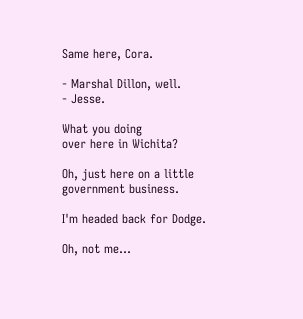Same here, Cora.

- Marshal Dillon, well.
- Jesse.

What you doing
over here in Wichita?

Oh, just here on a little
government business.

I'm headed back for Dodge.

Oh, not me...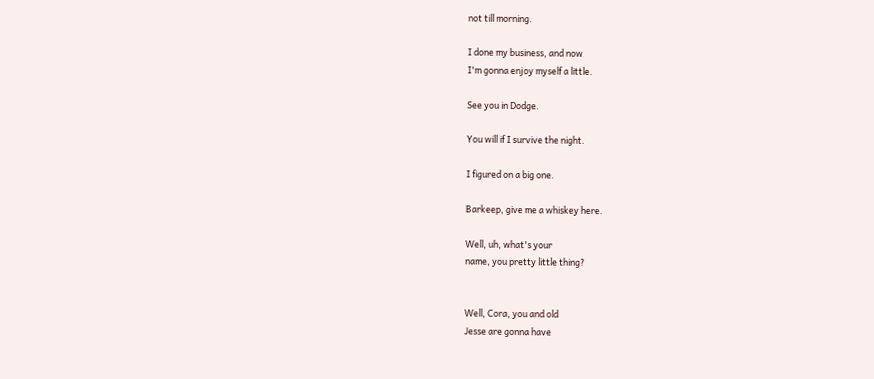not till morning.

I done my business, and now
I'm gonna enjoy myself a little.

See you in Dodge.

You will if I survive the night.

I figured on a big one.

Barkeep, give me a whiskey here.

Well, uh, what's your
name, you pretty little thing?


Well, Cora, you and old
Jesse are gonna have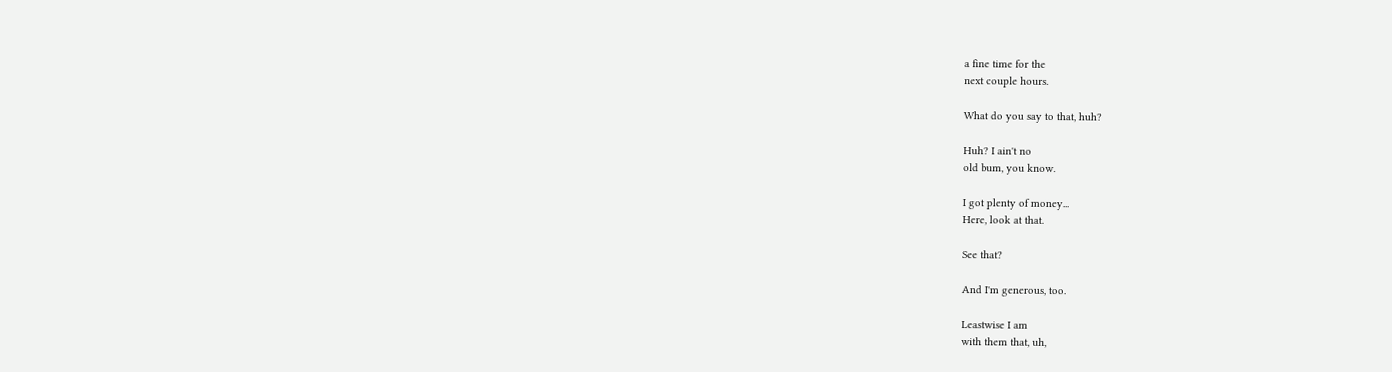a fine time for the
next couple hours.

What do you say to that, huh?

Huh? I ain't no
old bum, you know.

I got plenty of money...
Here, look at that.

See that?

And I'm generous, too.

Leastwise I am
with them that, uh,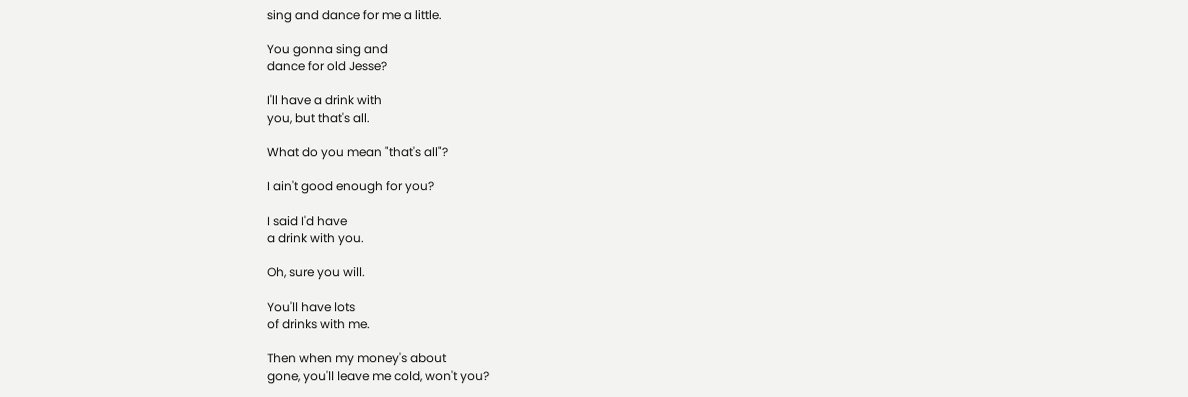sing and dance for me a little.

You gonna sing and
dance for old Jesse?

I'll have a drink with
you, but that's all.

What do you mean "that's all"?

I ain't good enough for you?

I said I'd have
a drink with you.

Oh, sure you will.

You'll have lots
of drinks with me.

Then when my money's about
gone, you'll leave me cold, won't you?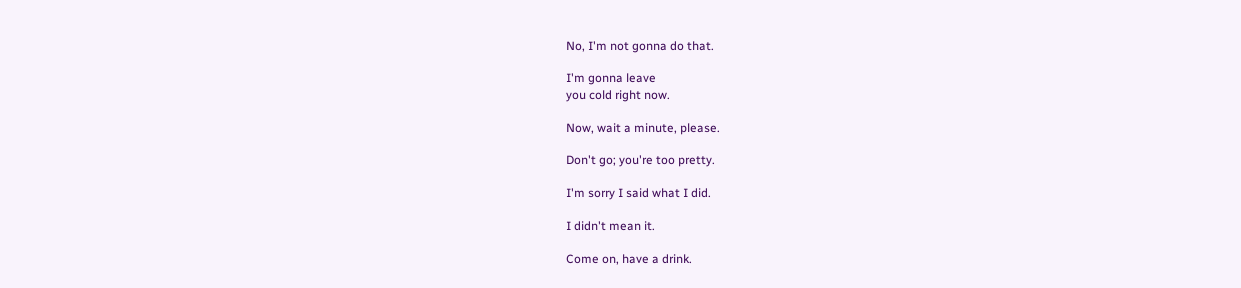No, I'm not gonna do that.

I'm gonna leave
you cold right now.

Now, wait a minute, please.

Don't go; you're too pretty.

I'm sorry I said what I did.

I didn't mean it.

Come on, have a drink.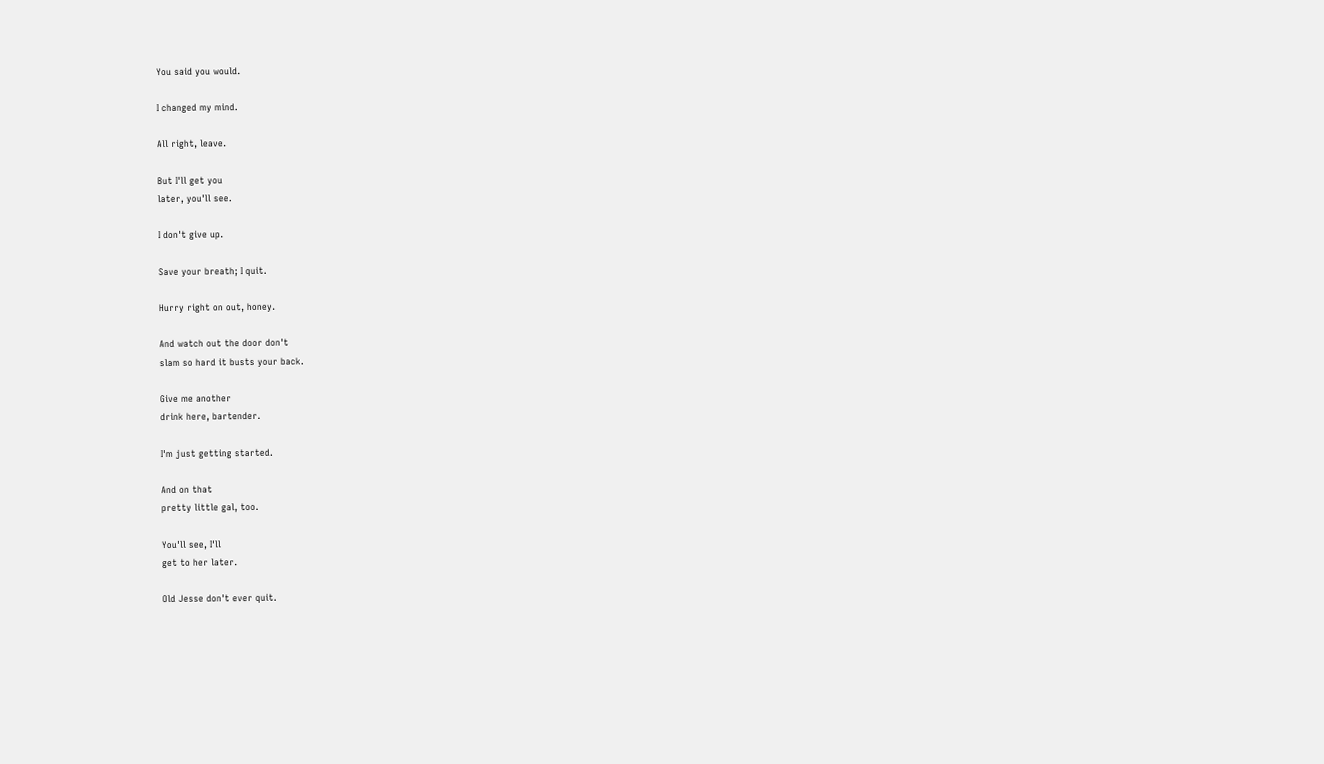You said you would.

I changed my mind.

All right, leave.

But I'll get you
later, you'll see.

I don't give up.

Save your breath; I quit.

Hurry right on out, honey.

And watch out the door don't
slam so hard it busts your back.

Give me another
drink here, bartender.

I'm just getting started.

And on that
pretty little gal, too.

You'll see, I'll
get to her later.

Old Jesse don't ever quit.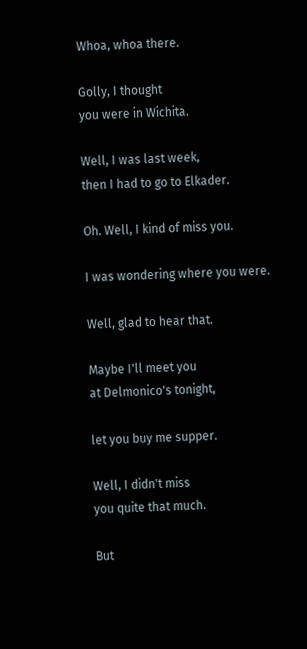Whoa, whoa there.

Golly, I thought
you were in Wichita.

Well, I was last week,
then I had to go to Elkader.

Oh. Well, I kind of miss you.

I was wondering where you were.

Well, glad to hear that.

Maybe I'll meet you
at Delmonico's tonight,

let you buy me supper.

Well, I didn't miss
you quite that much.

But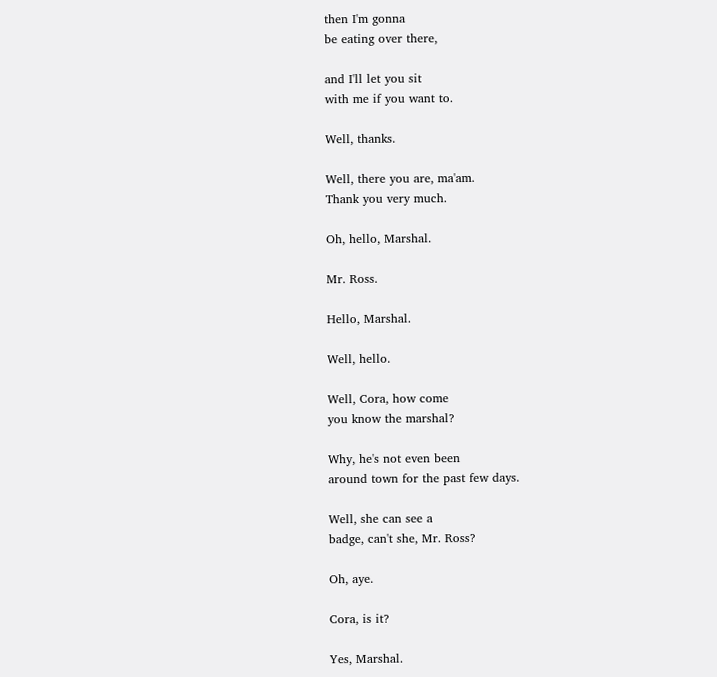then I'm gonna
be eating over there,

and I'll let you sit
with me if you want to.

Well, thanks.

Well, there you are, ma'am.
Thank you very much.

Oh, hello, Marshal.

Mr. Ross.

Hello, Marshal.

Well, hello.

Well, Cora, how come
you know the marshal?

Why, he's not even been
around town for the past few days.

Well, she can see a
badge, can't she, Mr. Ross?

Oh, aye.

Cora, is it?

Yes, Marshal.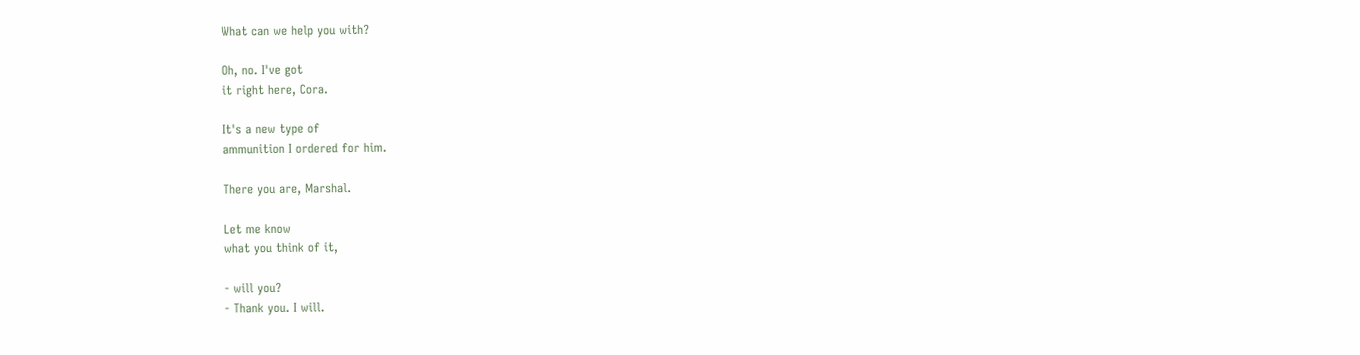What can we help you with?

Oh, no. I've got
it right here, Cora.

It's a new type of
ammunition I ordered for him.

There you are, Marshal.

Let me know
what you think of it,

- will you?
- Thank you. I will.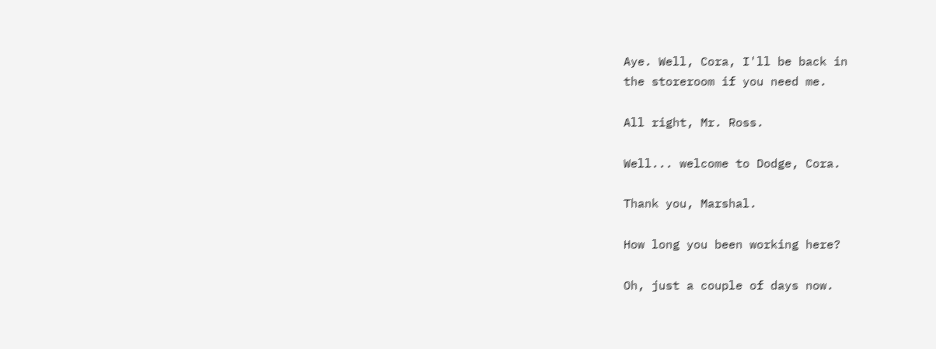Aye. Well, Cora, I'll be back in
the storeroom if you need me.

All right, Mr. Ross.

Well... welcome to Dodge, Cora.

Thank you, Marshal.

How long you been working here?

Oh, just a couple of days now.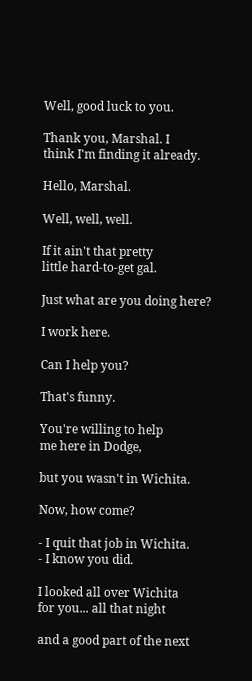Well, good luck to you.

Thank you, Marshal. I
think I'm finding it already.

Hello, Marshal.

Well, well, well.

If it ain't that pretty
little hard-to-get gal.

Just what are you doing here?

I work here.

Can I help you?

That's funny.

You're willing to help
me here in Dodge,

but you wasn't in Wichita.

Now, how come?

- I quit that job in Wichita.
- I know you did.

I looked all over Wichita
for you... all that night

and a good part of the next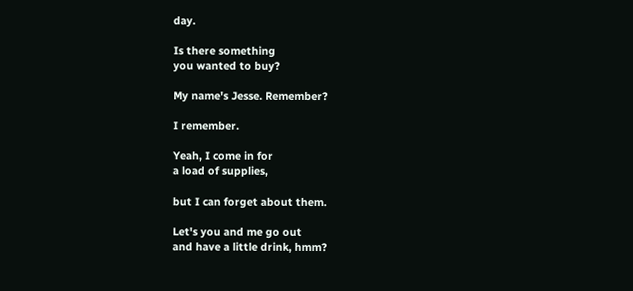day.

Is there something
you wanted to buy?

My name's Jesse. Remember?

I remember.

Yeah, I come in for
a load of supplies,

but I can forget about them.

Let's you and me go out
and have a little drink, hmm?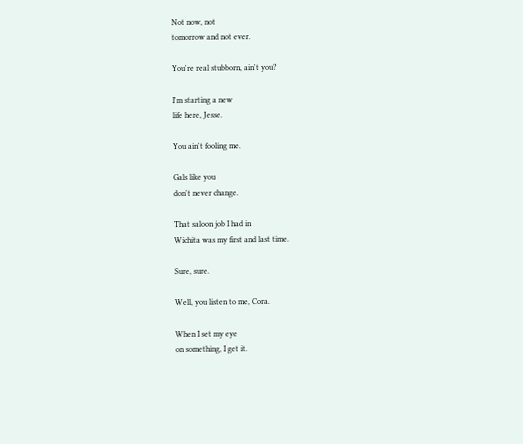Not now, not
tomorrow and not ever.

You're real stubborn, ain't you?

I'm starting a new
life here, Jesse.

You ain't fooling me.

Gals like you
don't never change.

That saloon job I had in
Wichita was my first and last time.

Sure, sure.

Well, you listen to me, Cora.

When I set my eye
on something, I get it.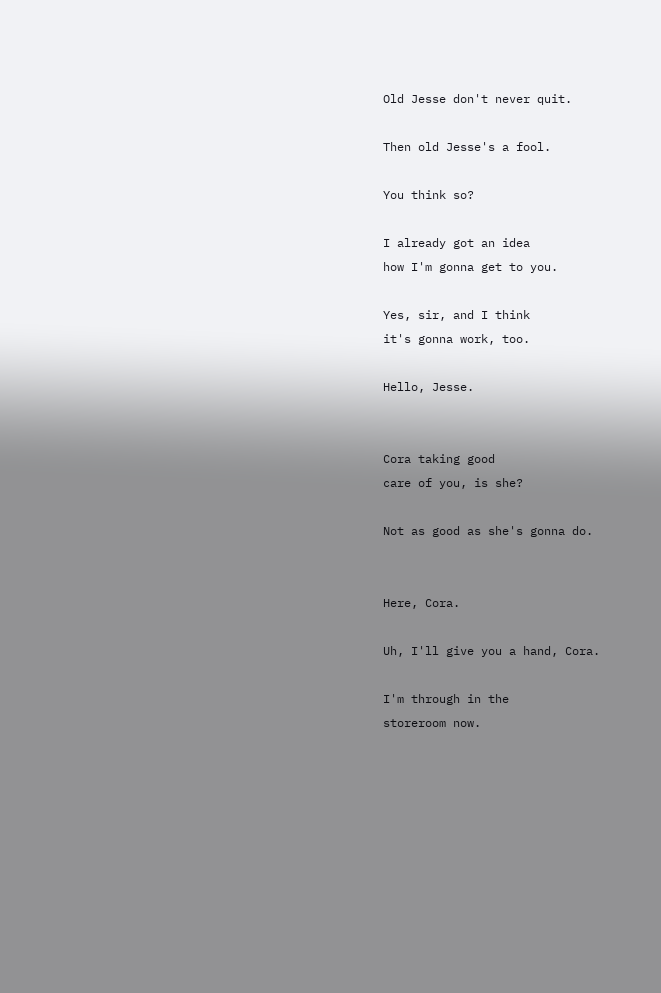Old Jesse don't never quit.

Then old Jesse's a fool.

You think so?

I already got an idea
how I'm gonna get to you.

Yes, sir, and I think
it's gonna work, too.

Hello, Jesse.


Cora taking good
care of you, is she?

Not as good as she's gonna do.


Here, Cora.

Uh, I'll give you a hand, Cora.

I'm through in the
storeroom now.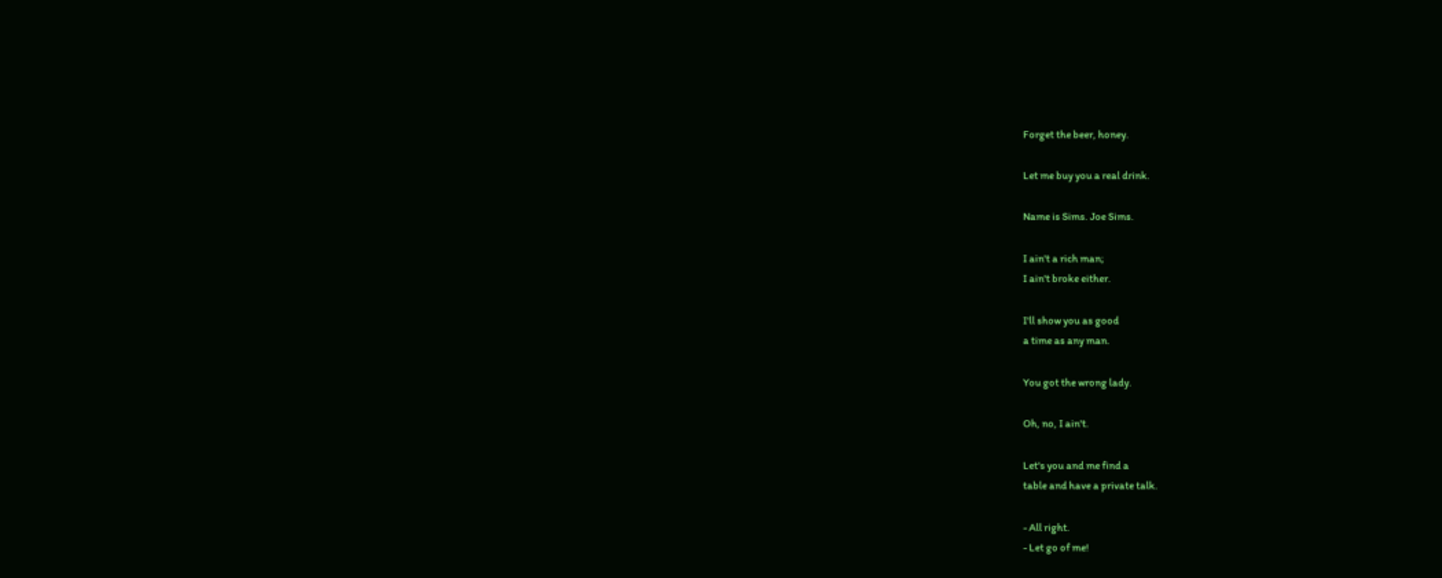Forget the beer, honey.

Let me buy you a real drink.

Name is Sims. Joe Sims.

I ain't a rich man;
I ain't broke either.

I'll show you as good
a time as any man.

You got the wrong lady.

Oh, no, I ain't.

Let's you and me find a
table and have a private talk.

- All right.
- Let go of me!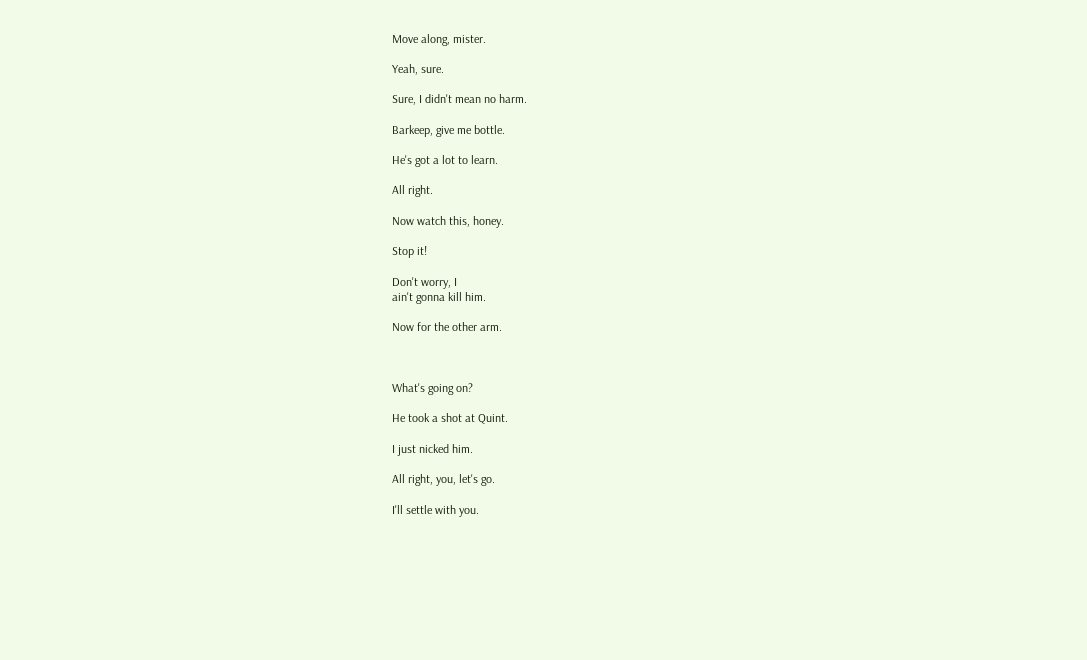Move along, mister.

Yeah, sure.

Sure, I didn't mean no harm.

Barkeep, give me bottle.

He's got a lot to learn.

All right.

Now watch this, honey.

Stop it!

Don't worry, I
ain't gonna kill him.

Now for the other arm.



What's going on?

He took a shot at Quint.

I just nicked him.

All right, you, let's go.

I'll settle with you.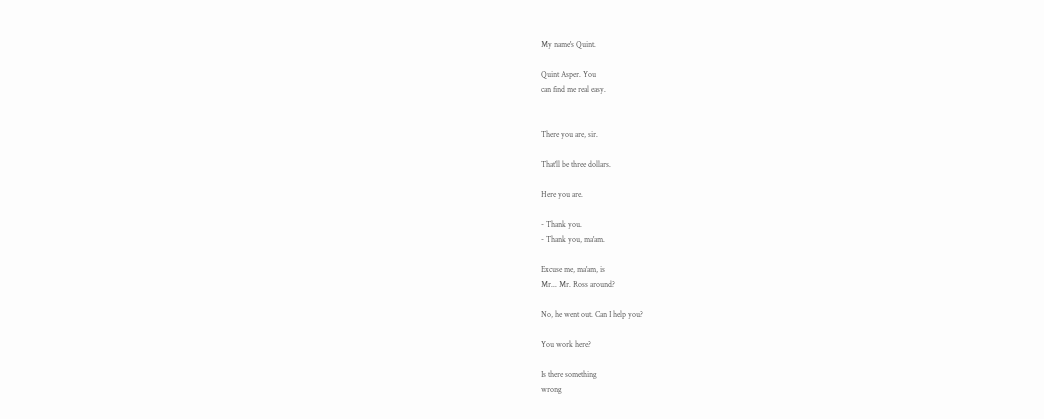My name's Quint.

Quint Asper. You
can find me real easy.


There you are, sir.

That'll be three dollars.

Here you are.

- Thank you.
- Thank you, ma'am.

Excuse me, ma'am, is
Mr... Mr. Ross around?

No, he went out. Can I help you?

You work here?

Is there something
wrong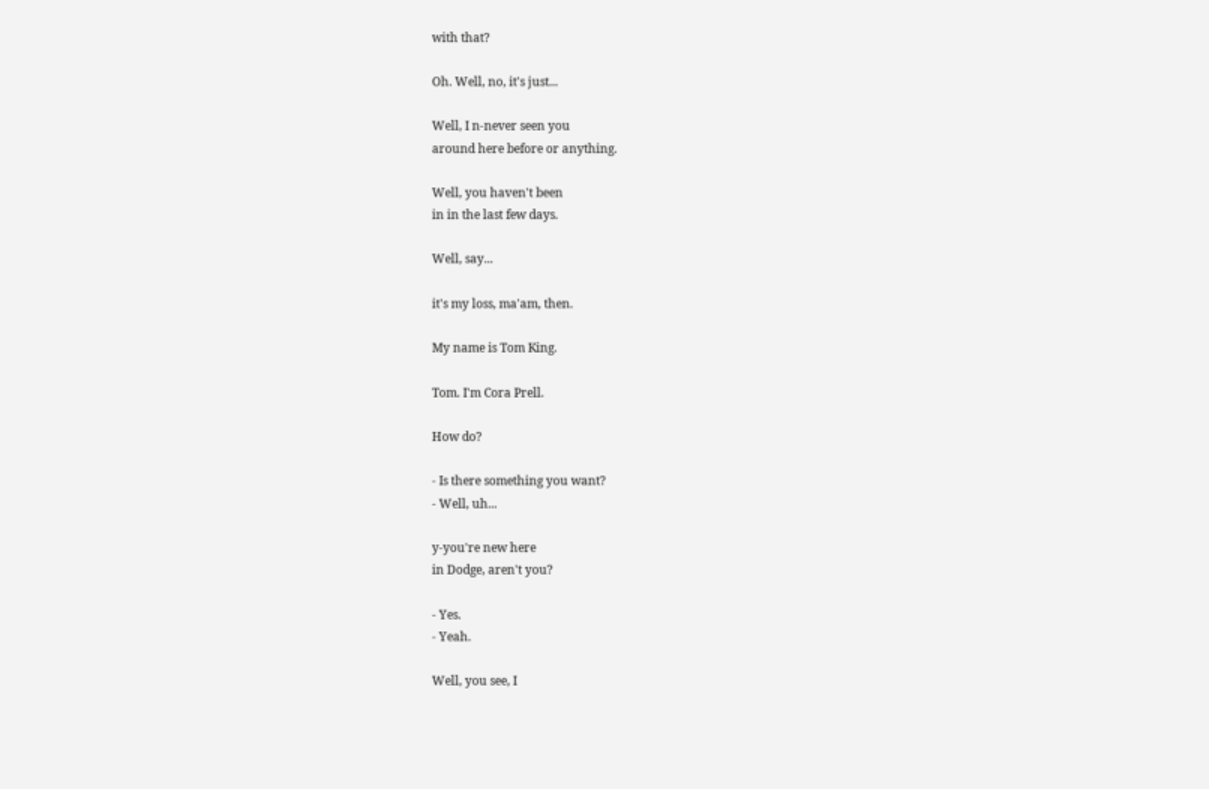with that?

Oh. Well, no, it's just...

Well, I n-never seen you
around here before or anything.

Well, you haven't been
in in the last few days.

Well, say...

it's my loss, ma'am, then.

My name is Tom King.

Tom. I'm Cora Prell.

How do?

- Is there something you want?
- Well, uh...

y-you're new here
in Dodge, aren't you?

- Yes.
- Yeah.

Well, you see, I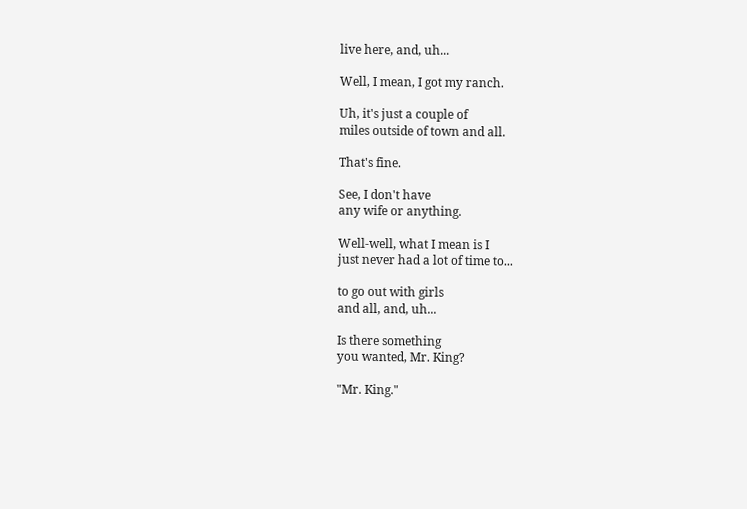live here, and, uh...

Well, I mean, I got my ranch.

Uh, it's just a couple of
miles outside of town and all.

That's fine.

See, I don't have
any wife or anything.

Well-well, what I mean is I
just never had a lot of time to...

to go out with girls
and all, and, uh...

Is there something
you wanted, Mr. King?

"Mr. King."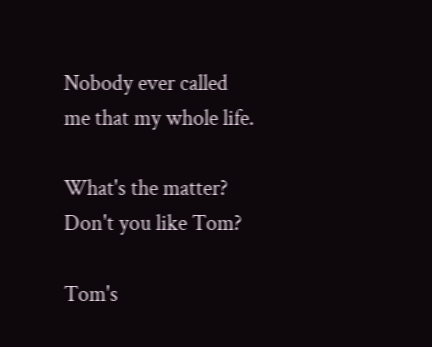Nobody ever called
me that my whole life.

What's the matter?
Don't you like Tom?

Tom's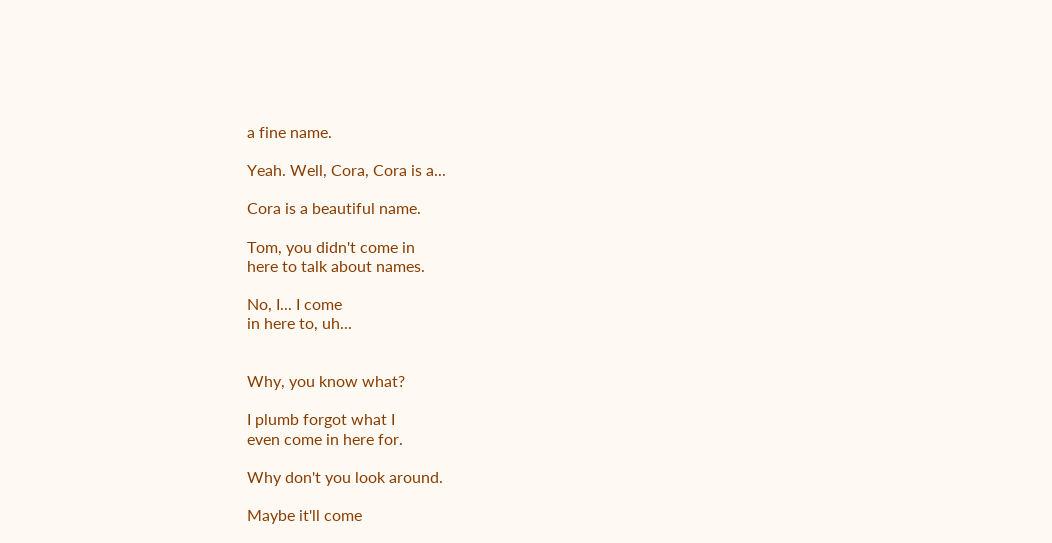a fine name.

Yeah. Well, Cora, Cora is a...

Cora is a beautiful name.

Tom, you didn't come in
here to talk about names.

No, I... I come
in here to, uh...


Why, you know what?

I plumb forgot what I
even come in here for.

Why don't you look around.

Maybe it'll come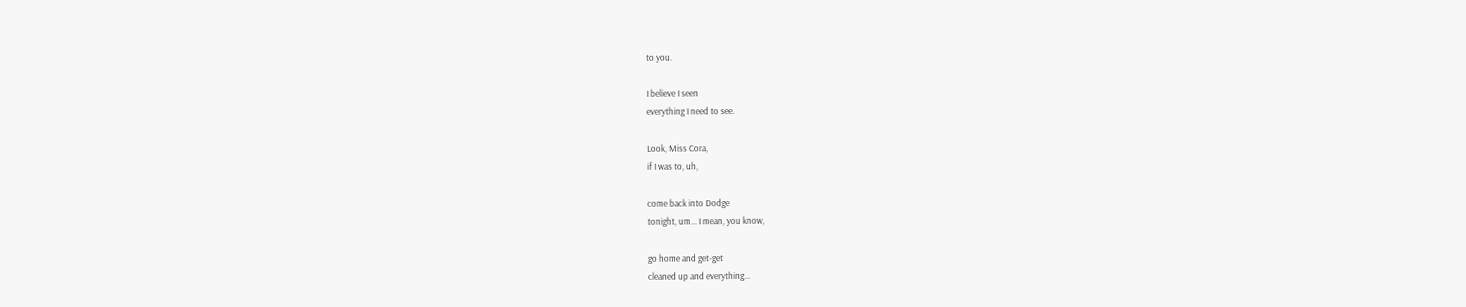to you.

I believe I seen
everything I need to see.

Look, Miss Cora,
if I was to, uh,

come back into Dodge
tonight, um... I mean, you know,

go home and get-get
cleaned up and everything...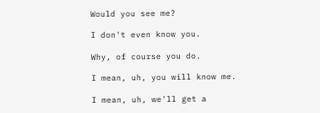Would you see me?

I don't even know you.

Why, of course you do.

I mean, uh, you will know me.

I mean, uh, we'll get a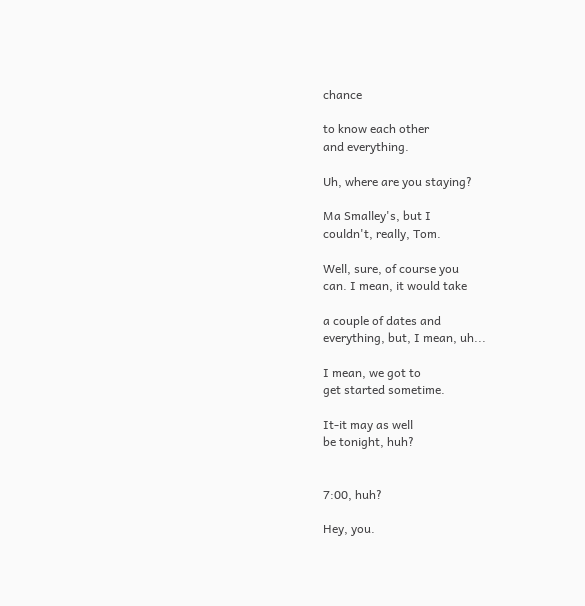chance

to know each other
and everything.

Uh, where are you staying?

Ma Smalley's, but I
couldn't, really, Tom.

Well, sure, of course you
can. I mean, it would take

a couple of dates and
everything, but, I mean, uh...

I mean, we got to
get started sometime.

It-it may as well
be tonight, huh?


7:00, huh?

Hey, you.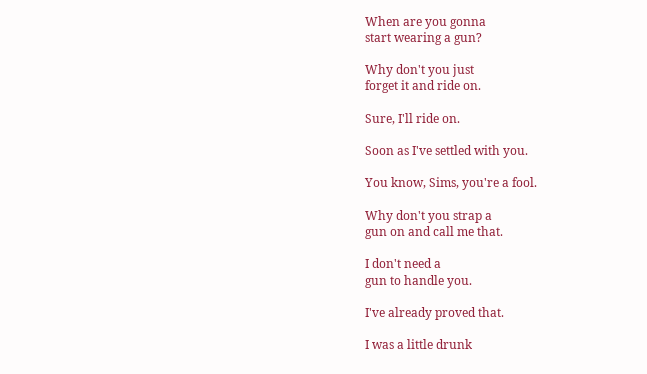When are you gonna
start wearing a gun?

Why don't you just
forget it and ride on.

Sure, I'll ride on.

Soon as I've settled with you.

You know, Sims, you're a fool.

Why don't you strap a
gun on and call me that.

I don't need a
gun to handle you.

I've already proved that.

I was a little drunk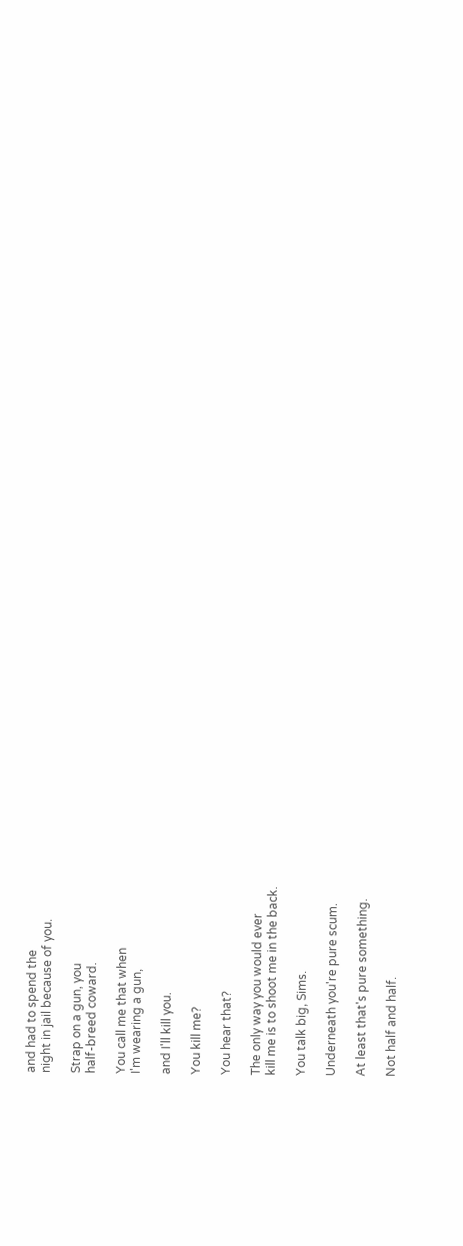and had to spend the
night in jail because of you.

Strap on a gun, you
half-breed coward.

You call me that when
I'm wearing a gun,

and I'll kill you.

You kill me?

You hear that?

The only way you would ever
kill me is to shoot me in the back.

You talk big, Sims.

Underneath you're pure scum.

At least that's pure something.

Not half and half.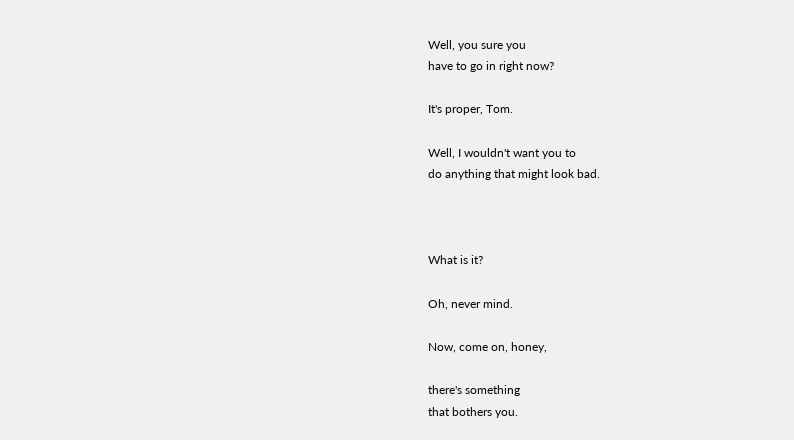Well, you sure you
have to go in right now?

It's proper, Tom.

Well, I wouldn't want you to
do anything that might look bad.



What is it?

Oh, never mind.

Now, come on, honey,

there's something
that bothers you.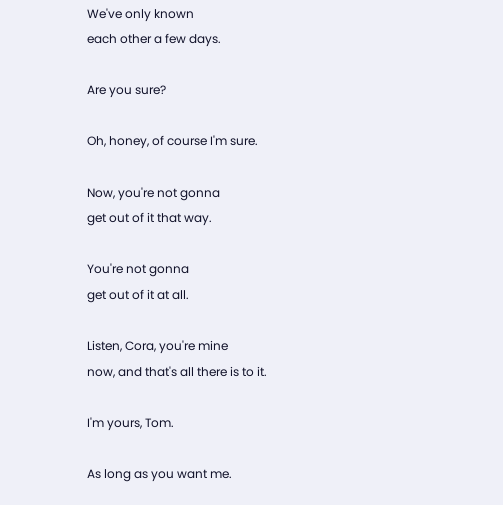We've only known
each other a few days.

Are you sure?

Oh, honey, of course I'm sure.

Now, you're not gonna
get out of it that way.

You're not gonna
get out of it at all.

Listen, Cora, you're mine
now, and that's all there is to it.

I'm yours, Tom.

As long as you want me.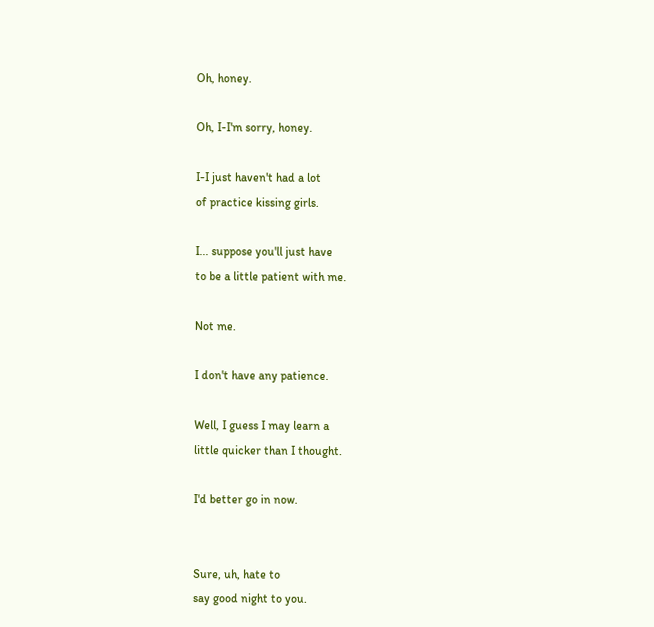Oh, honey.

Oh, I-I'm sorry, honey.

I-I just haven't had a lot
of practice kissing girls.

I... suppose you'll just have
to be a little patient with me.

Not me.

I don't have any patience.

Well, I guess I may learn a
little quicker than I thought.

I'd better go in now.


Sure, uh, hate to
say good night to you.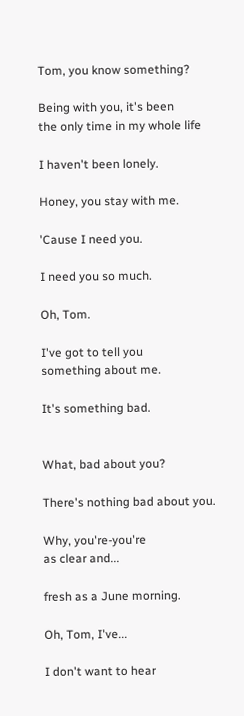Tom, you know something?

Being with you, it's been
the only time in my whole life

I haven't been lonely.

Honey, you stay with me.

'Cause I need you.

I need you so much.

Oh, Tom.

I've got to tell you
something about me.

It's something bad.


What, bad about you?

There's nothing bad about you.

Why, you're-you're
as clear and...

fresh as a June morning.

Oh, Tom, I've...

I don't want to hear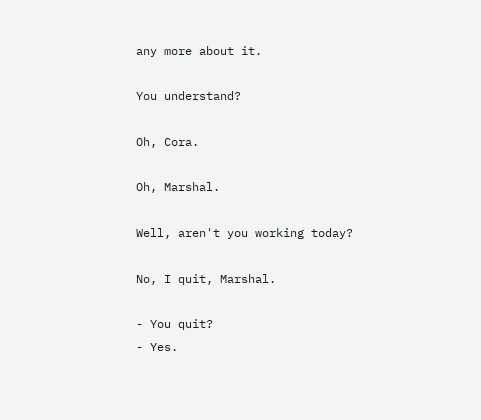any more about it.

You understand?

Oh, Cora.

Oh, Marshal.

Well, aren't you working today?

No, I quit, Marshal.

- You quit?
- Yes.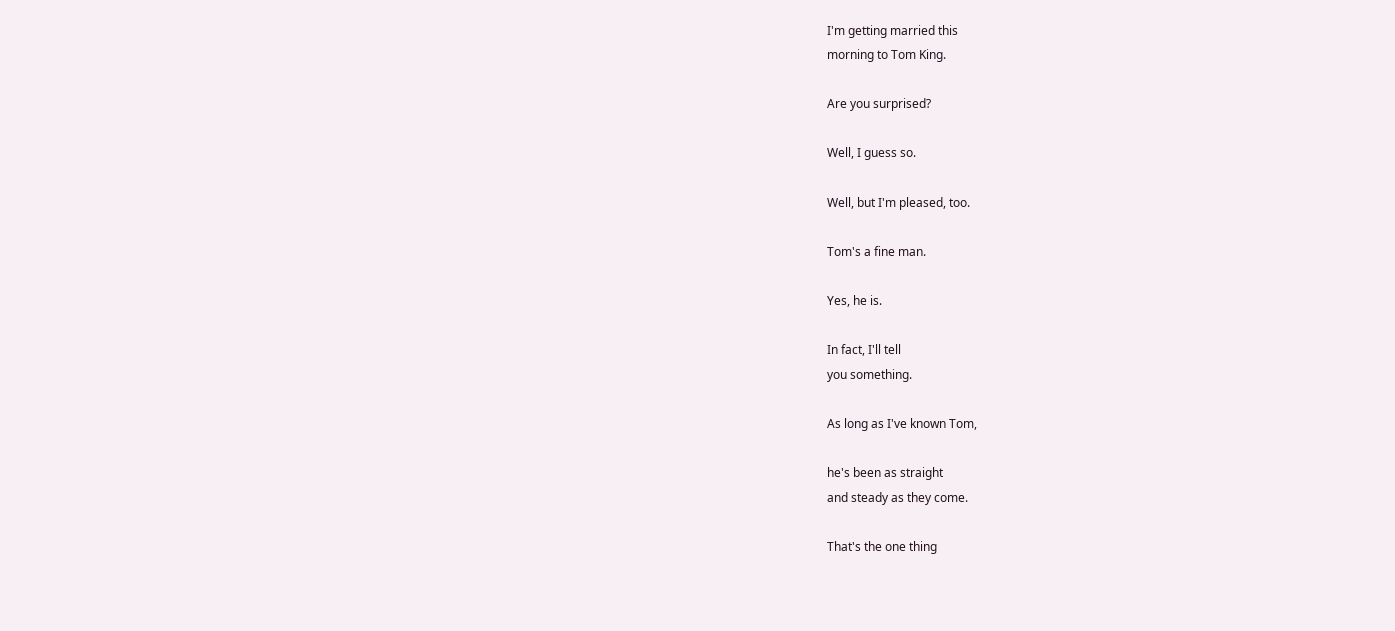I'm getting married this
morning to Tom King.

Are you surprised?

Well, I guess so.

Well, but I'm pleased, too.

Tom's a fine man.

Yes, he is.

In fact, I'll tell
you something.

As long as I've known Tom,

he's been as straight
and steady as they come.

That's the one thing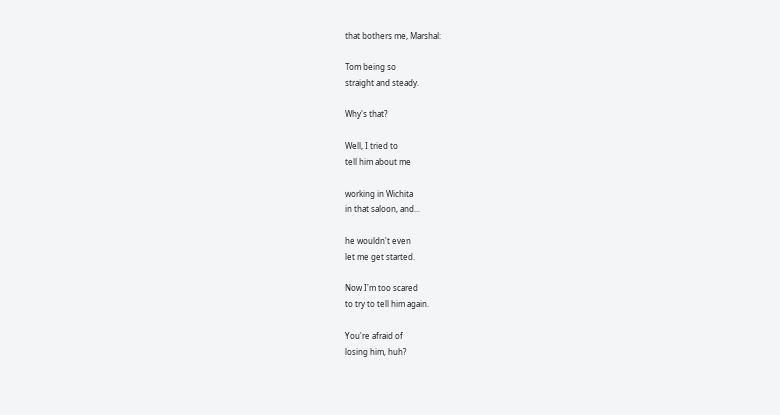that bothers me, Marshal:

Tom being so
straight and steady.

Why's that?

Well, I tried to
tell him about me

working in Wichita
in that saloon, and...

he wouldn't even
let me get started.

Now I'm too scared
to try to tell him again.

You're afraid of
losing him, huh?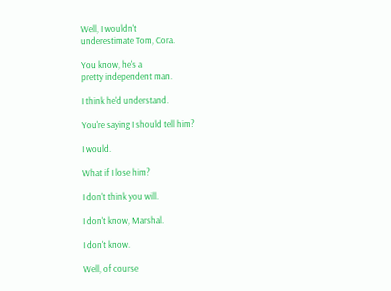Well, I wouldn't
underestimate Tom, Cora.

You know, he's a
pretty independent man.

I think he'd understand.

You're saying I should tell him?

I would.

What if I lose him?

I don't think you will.

I don't know, Marshal.

I don't know.

Well, of course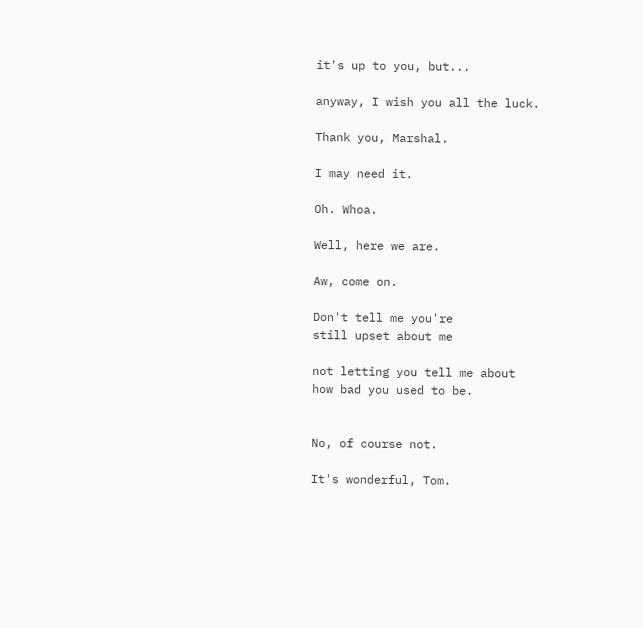it's up to you, but...

anyway, I wish you all the luck.

Thank you, Marshal.

I may need it.

Oh. Whoa.

Well, here we are.

Aw, come on.

Don't tell me you're
still upset about me

not letting you tell me about
how bad you used to be.


No, of course not.

It's wonderful, Tom.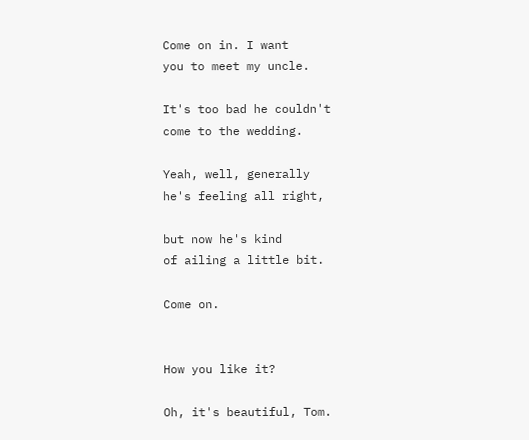Come on in. I want
you to meet my uncle.

It's too bad he couldn't
come to the wedding.

Yeah, well, generally
he's feeling all right,

but now he's kind
of ailing a little bit.

Come on.


How you like it?

Oh, it's beautiful, Tom.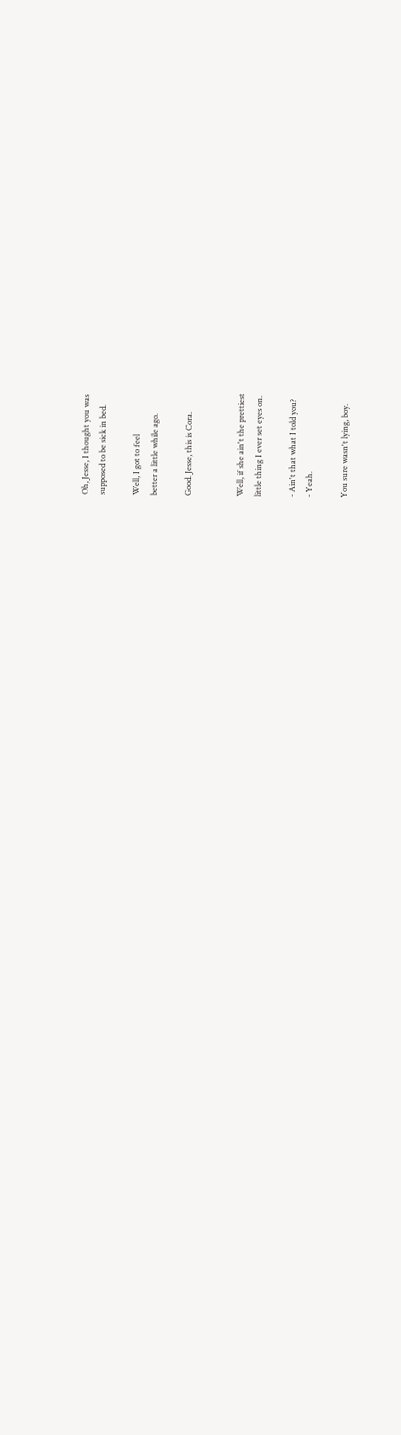Oh, Jesse, I thought you was
supposed to be sick in bed.

Well, I got to feel
better a little while ago.

Good. Jesse, this is Cora.


Well, if she ain't the prettiest
little thing I ever set eyes on.

- Ain't that what I told you?
- Yeah.

You sure wasn't lying, boy.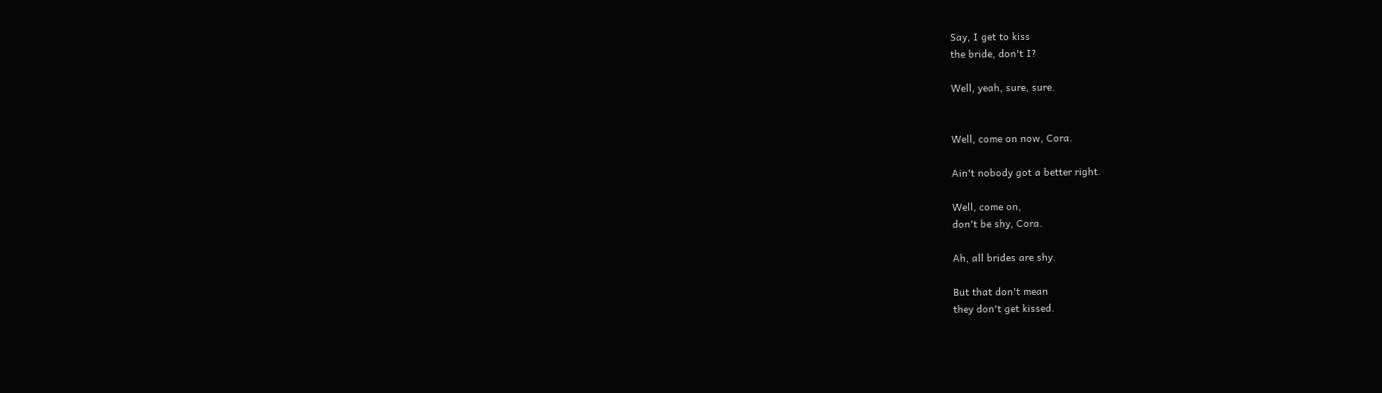Say, I get to kiss
the bride, don't I?

Well, yeah, sure, sure.


Well, come on now, Cora.

Ain't nobody got a better right.

Well, come on,
don't be shy, Cora.

Ah, all brides are shy.

But that don't mean
they don't get kissed.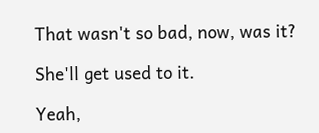That wasn't so bad, now, was it?

She'll get used to it.

Yeah,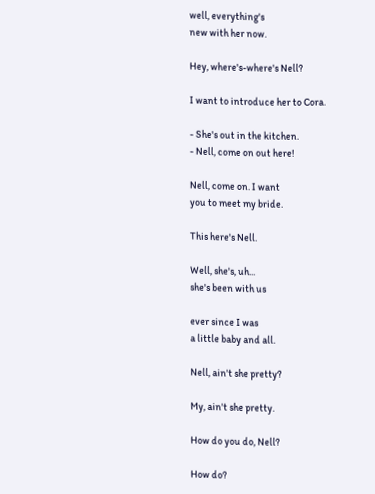well, everything's
new with her now.

Hey, where's-where's Nell?

I want to introduce her to Cora.

- She's out in the kitchen.
- Nell, come on out here!

Nell, come on. I want
you to meet my bride.

This here's Nell.

Well, she's, uh...
she's been with us

ever since I was
a little baby and all.

Nell, ain't she pretty?

My, ain't she pretty.

How do you do, Nell?

How do?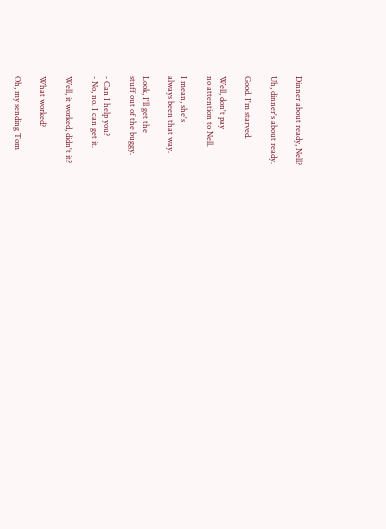Dinner about ready, Nell?

Uh, dinner's about ready.

Good. I'm starved.

Well, don't pay
no attention to Nell.

I mean, she's
always been that way.

Look, I'll get the
stuff out of the buggy.

- Can I help you?
- No, no. I can get it.

Well, it worked, didn't it?

What worked?

Oh, my sending Tom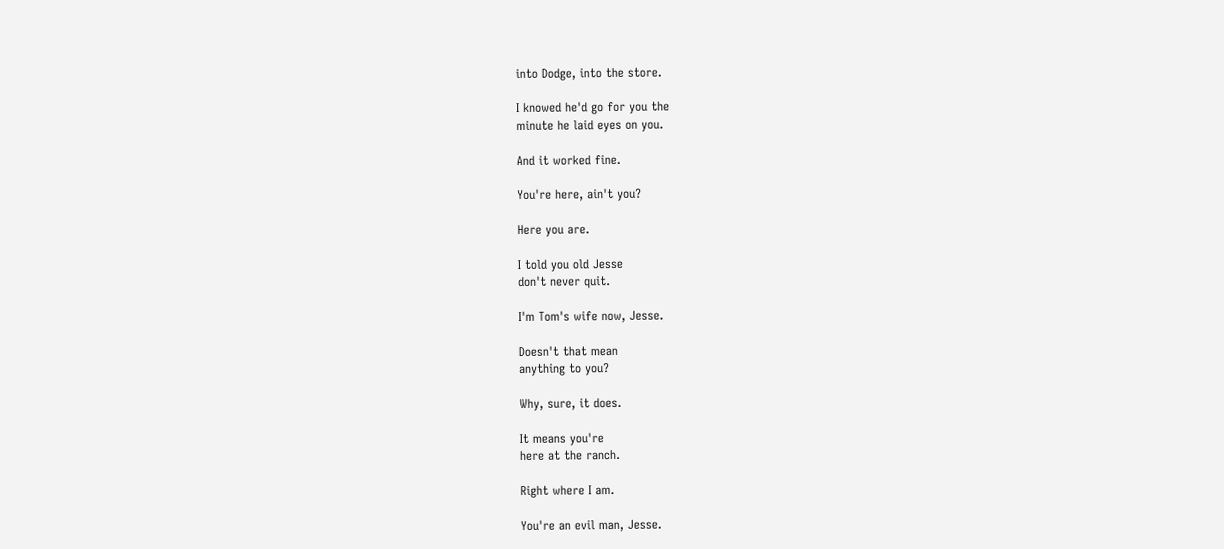into Dodge, into the store.

I knowed he'd go for you the
minute he laid eyes on you.

And it worked fine.

You're here, ain't you?

Here you are.

I told you old Jesse
don't never quit.

I'm Tom's wife now, Jesse.

Doesn't that mean
anything to you?

Why, sure, it does.

It means you're
here at the ranch.

Right where I am.

You're an evil man, Jesse.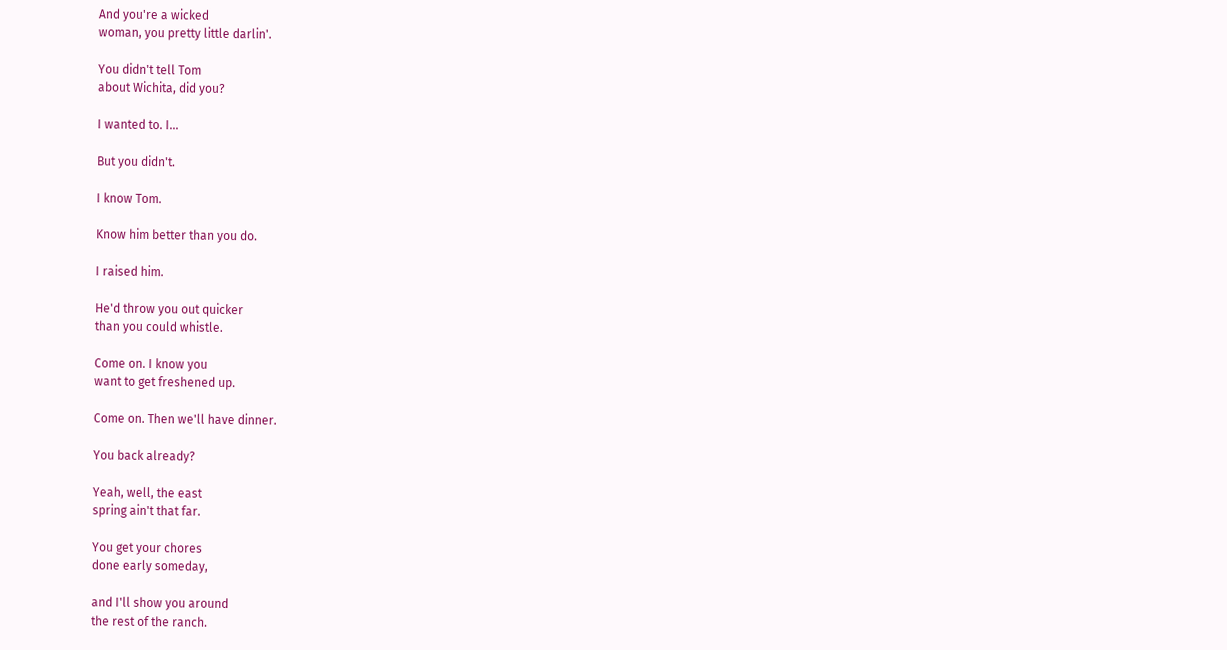And you're a wicked
woman, you pretty little darlin'.

You didn't tell Tom
about Wichita, did you?

I wanted to. I...

But you didn't.

I know Tom.

Know him better than you do.

I raised him.

He'd throw you out quicker
than you could whistle.

Come on. I know you
want to get freshened up.

Come on. Then we'll have dinner.

You back already?

Yeah, well, the east
spring ain't that far.

You get your chores
done early someday,

and I'll show you around
the rest of the ranch.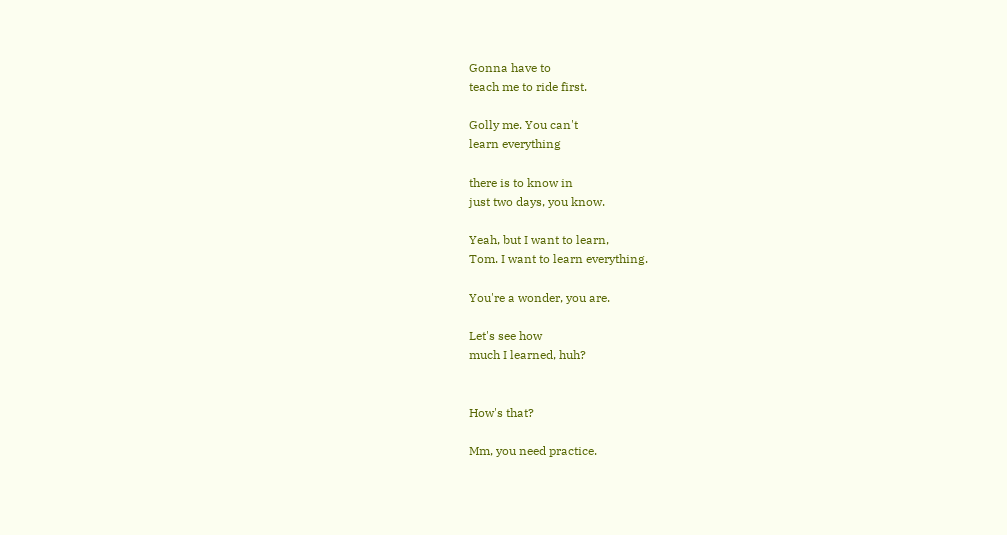Gonna have to
teach me to ride first.

Golly me. You can't
learn everything

there is to know in
just two days, you know.

Yeah, but I want to learn,
Tom. I want to learn everything.

You're a wonder, you are.

Let's see how
much I learned, huh?


How's that?

Mm, you need practice.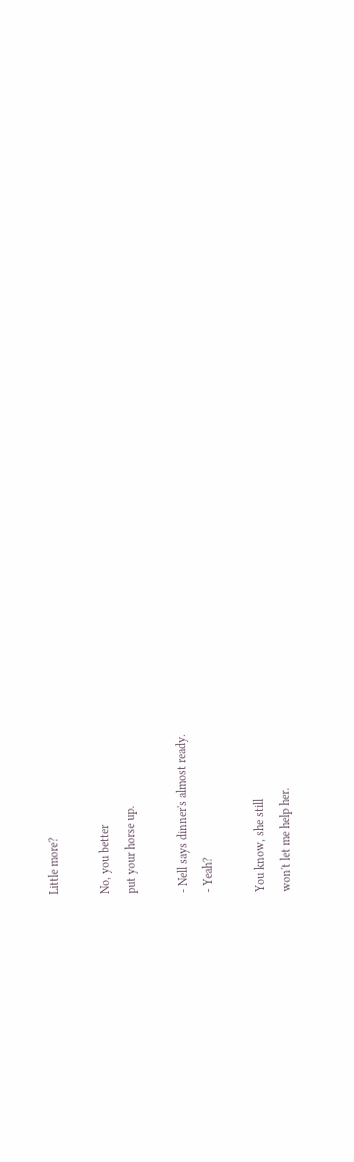Little more?

No, you better
put your horse up.

- Nell says dinner's almost ready.
- Yeah?

You know, she still
won't let me help her.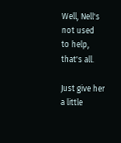Well, Nell's not used
to help, that's all.

Just give her a little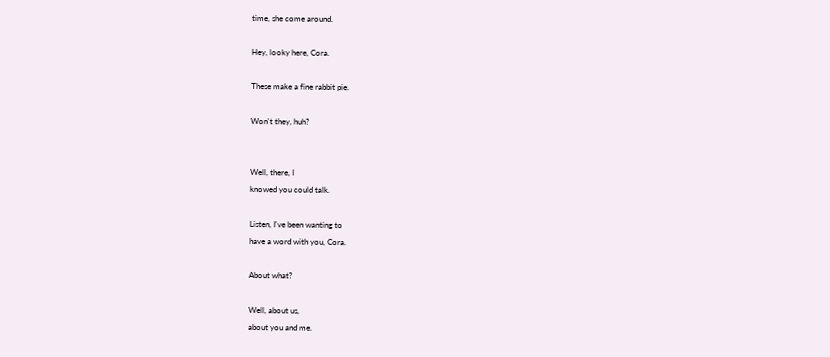time, she come around.

Hey, looky here, Cora.

These make a fine rabbit pie.

Won't they, huh?


Well, there, I
knowed you could talk.

Listen, I've been wanting to
have a word with you, Cora.

About what?

Well, about us,
about you and me.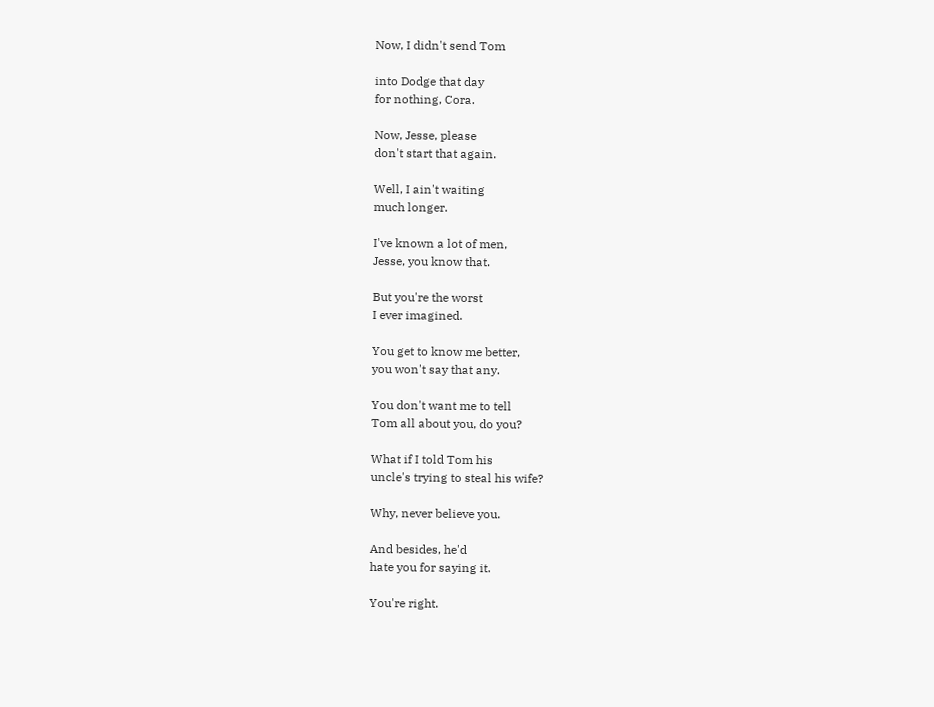Now, I didn't send Tom

into Dodge that day
for nothing, Cora.

Now, Jesse, please
don't start that again.

Well, I ain't waiting
much longer.

I've known a lot of men,
Jesse, you know that.

But you're the worst
I ever imagined.

You get to know me better,
you won't say that any.

You don't want me to tell
Tom all about you, do you?

What if I told Tom his
uncle's trying to steal his wife?

Why, never believe you.

And besides, he'd
hate you for saying it.

You're right.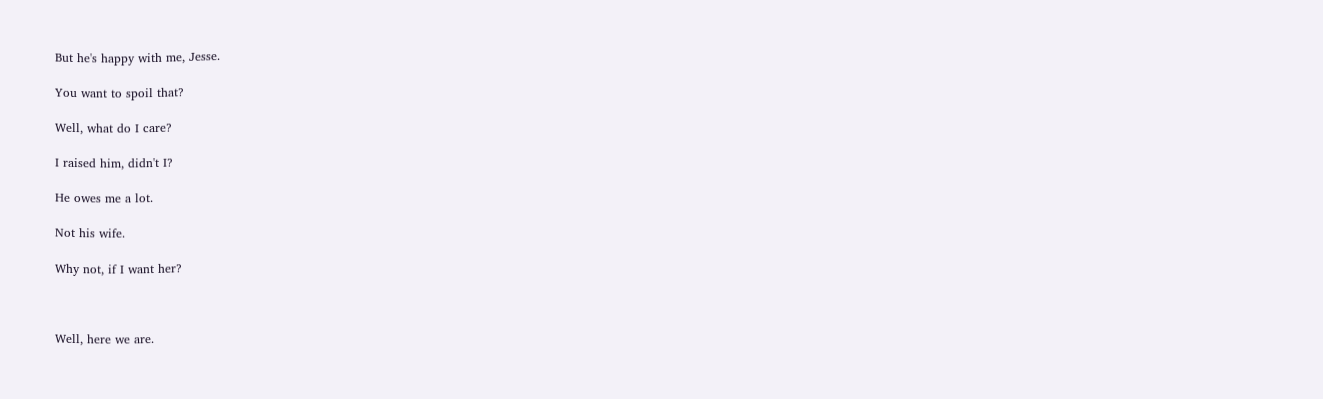But he's happy with me, Jesse.

You want to spoil that?

Well, what do I care?

I raised him, didn't I?

He owes me a lot.

Not his wife.

Why not, if I want her?



Well, here we are.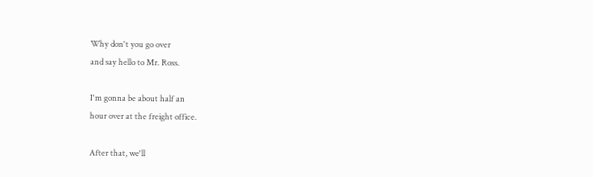Why don't you go over
and say hello to Mr. Ross.

I'm gonna be about half an
hour over at the freight office.

After that, we'll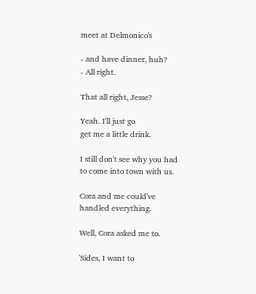meet at Delmonico's

- and have dinner, huh?
- All right.

That all right, Jesse?

Yeah. I'll just go
get me a little drink.

I still don't see why you had
to come into town with us.

Cora and me could've
handled everything.

Well, Cora asked me to.

'Sides, I want to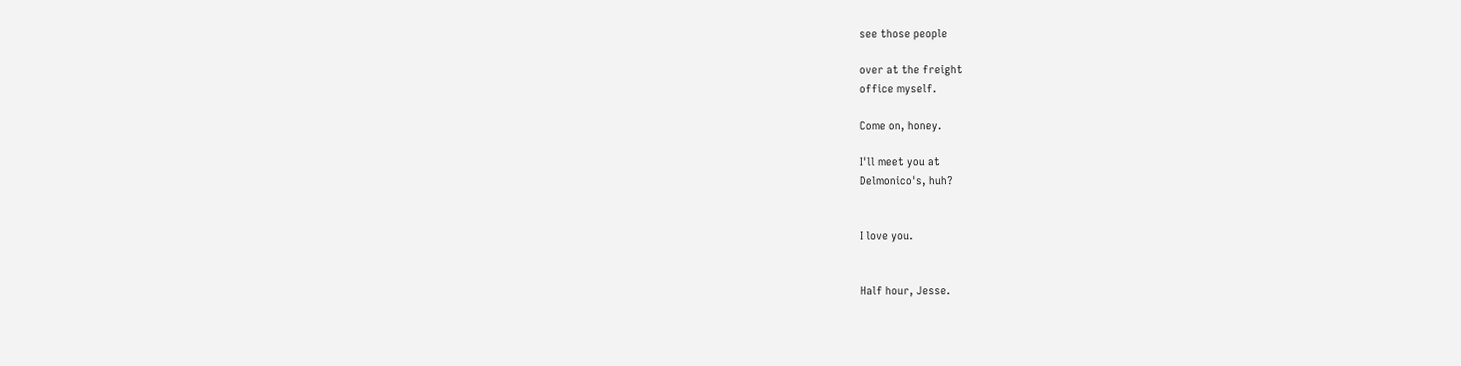see those people

over at the freight
office myself.

Come on, honey.

I'll meet you at
Delmonico's, huh?


I love you.


Half hour, Jesse.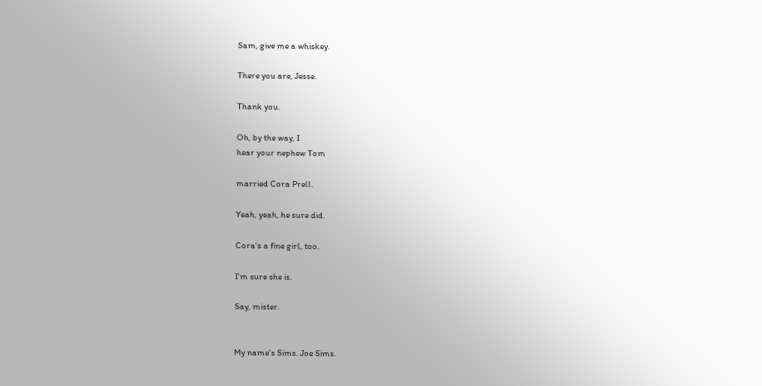Sam, give me a whiskey.

There you are, Jesse.

Thank you.

Oh, by the way, I
hear your nephew Tom

married Cora Prell.

Yeah, yeah, he sure did.

Cora's a fine girl, too.

I'm sure she is.

Say, mister.


My name's Sims. Joe Sims.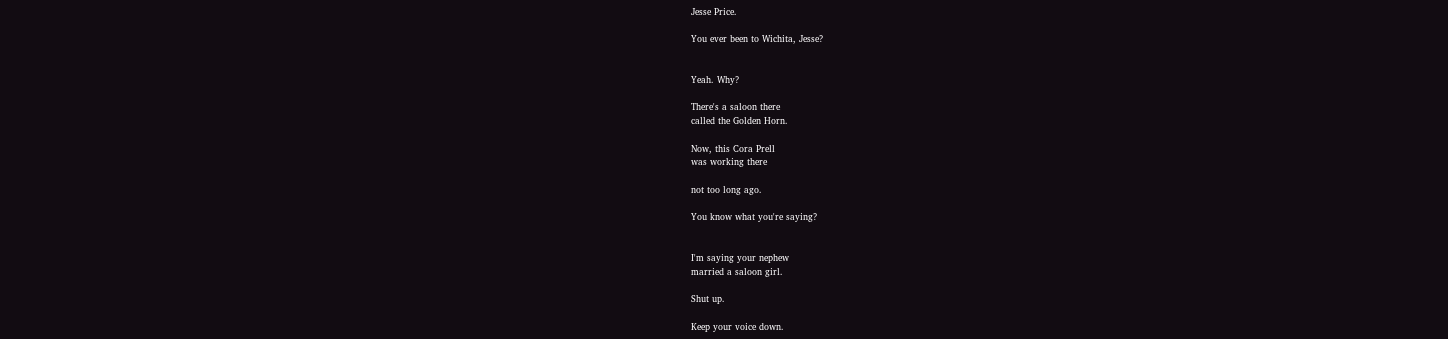Jesse Price.

You ever been to Wichita, Jesse?


Yeah. Why?

There's a saloon there
called the Golden Horn.

Now, this Cora Prell
was working there

not too long ago.

You know what you're saying?


I'm saying your nephew
married a saloon girl.

Shut up.

Keep your voice down.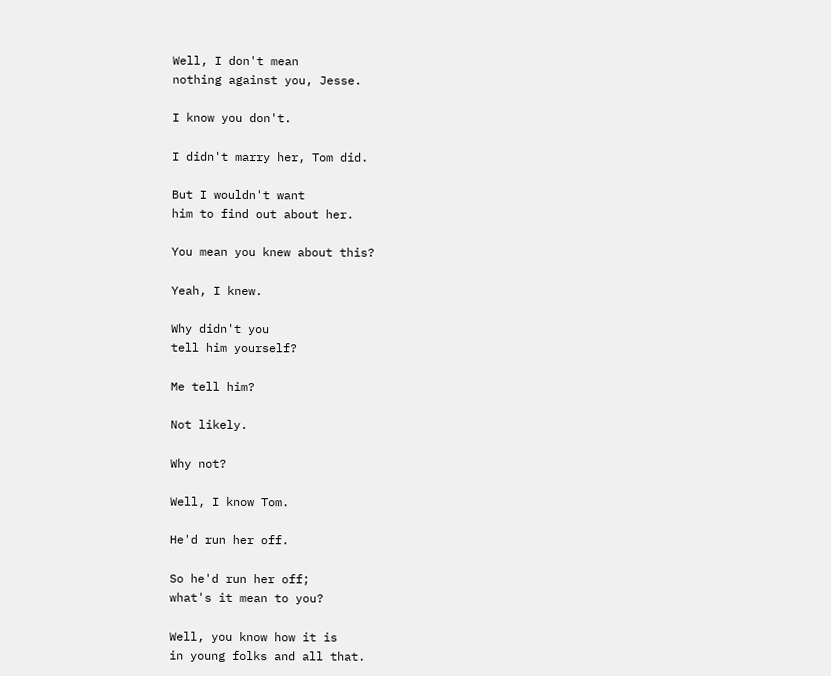Well, I don't mean
nothing against you, Jesse.

I know you don't.

I didn't marry her, Tom did.

But I wouldn't want
him to find out about her.

You mean you knew about this?

Yeah, I knew.

Why didn't you
tell him yourself?

Me tell him?

Not likely.

Why not?

Well, I know Tom.

He'd run her off.

So he'd run her off;
what's it mean to you?

Well, you know how it is
in young folks and all that.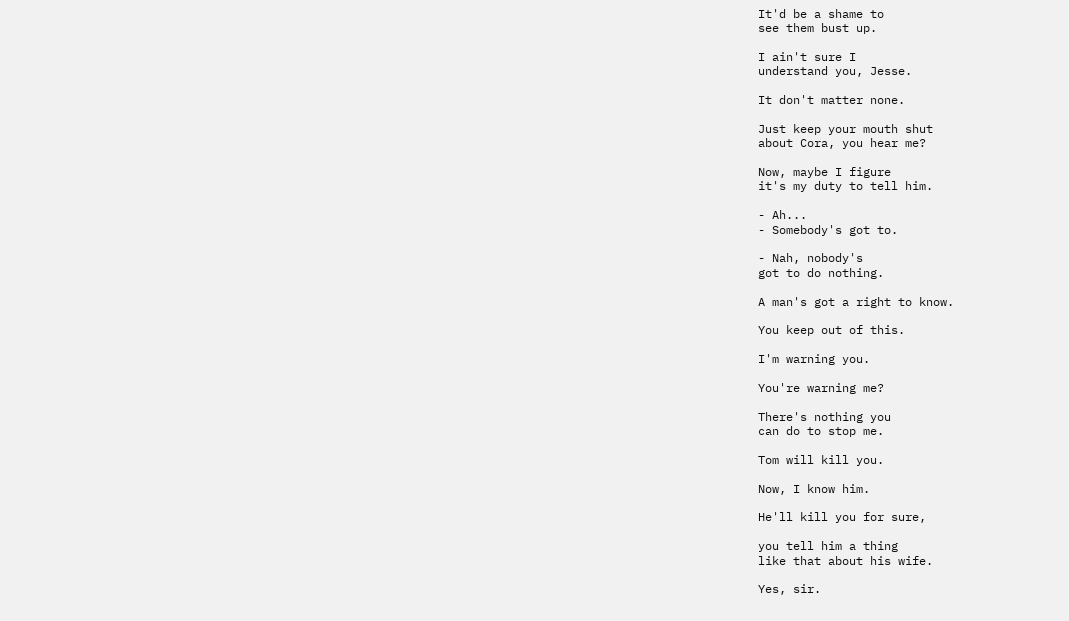It'd be a shame to
see them bust up.

I ain't sure I
understand you, Jesse.

It don't matter none.

Just keep your mouth shut
about Cora, you hear me?

Now, maybe I figure
it's my duty to tell him.

- Ah...
- Somebody's got to.

- Nah, nobody's
got to do nothing.

A man's got a right to know.

You keep out of this.

I'm warning you.

You're warning me?

There's nothing you
can do to stop me.

Tom will kill you.

Now, I know him.

He'll kill you for sure,

you tell him a thing
like that about his wife.

Yes, sir.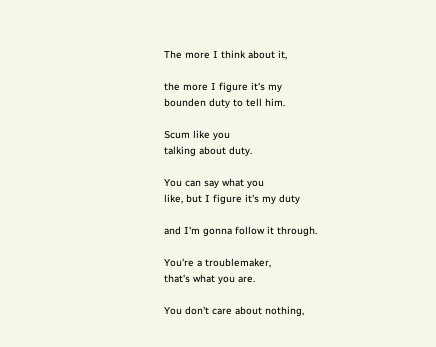The more I think about it,

the more I figure it's my
bounden duty to tell him.

Scum like you
talking about duty.

You can say what you
like, but I figure it's my duty

and I'm gonna follow it through.

You're a troublemaker,
that's what you are.

You don't care about nothing,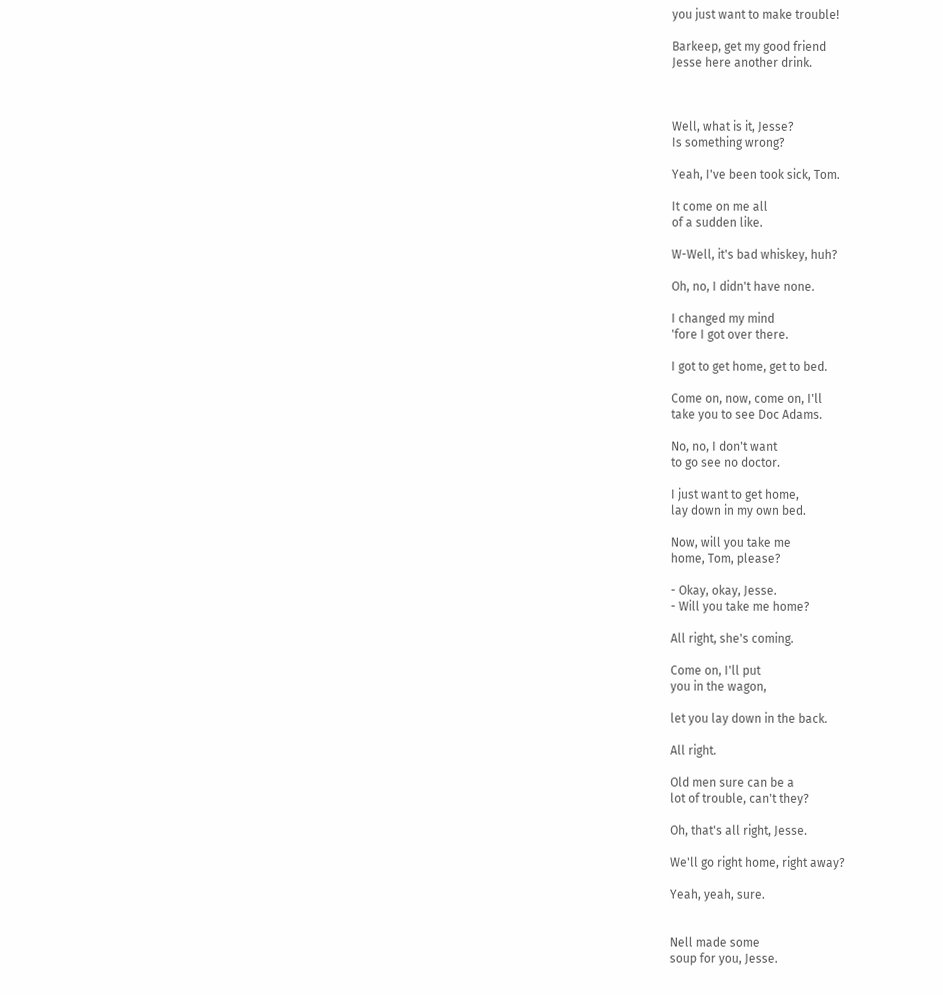you just want to make trouble!

Barkeep, get my good friend
Jesse here another drink.



Well, what is it, Jesse?
Is something wrong?

Yeah, I've been took sick, Tom.

It come on me all
of a sudden like.

W-Well, it's bad whiskey, huh?

Oh, no, I didn't have none.

I changed my mind
'fore I got over there.

I got to get home, get to bed.

Come on, now, come on, I'll
take you to see Doc Adams.

No, no, I don't want
to go see no doctor.

I just want to get home,
lay down in my own bed.

Now, will you take me
home, Tom, please?

- Okay, okay, Jesse.
- Will you take me home?

All right, she's coming.

Come on, I'll put
you in the wagon,

let you lay down in the back.

All right.

Old men sure can be a
lot of trouble, can't they?

Oh, that's all right, Jesse.

We'll go right home, right away?

Yeah, yeah, sure.


Nell made some
soup for you, Jesse.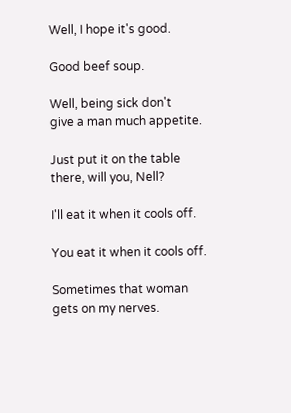Well, I hope it's good.

Good beef soup.

Well, being sick don't
give a man much appetite.

Just put it on the table
there, will you, Nell?

I'll eat it when it cools off.

You eat it when it cools off.

Sometimes that woman
gets on my nerves.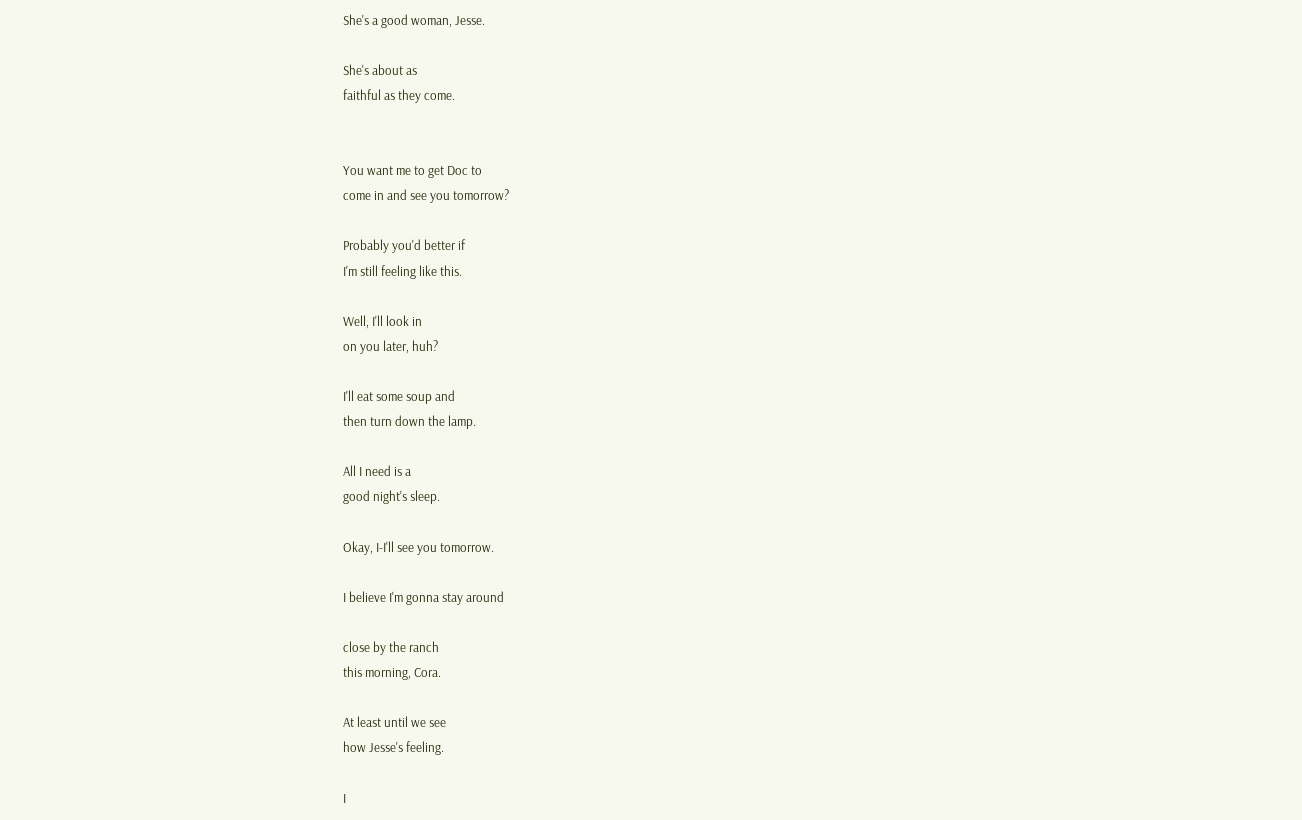She's a good woman, Jesse.

She's about as
faithful as they come.


You want me to get Doc to
come in and see you tomorrow?

Probably you'd better if
I'm still feeling like this.

Well, I'll look in
on you later, huh?

I'll eat some soup and
then turn down the lamp.

All I need is a
good night's sleep.

Okay, I-I'll see you tomorrow.

I believe I'm gonna stay around

close by the ranch
this morning, Cora.

At least until we see
how Jesse's feeling.

I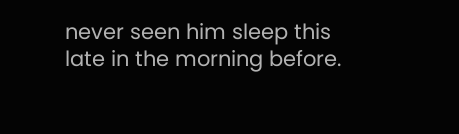never seen him sleep this
late in the morning before.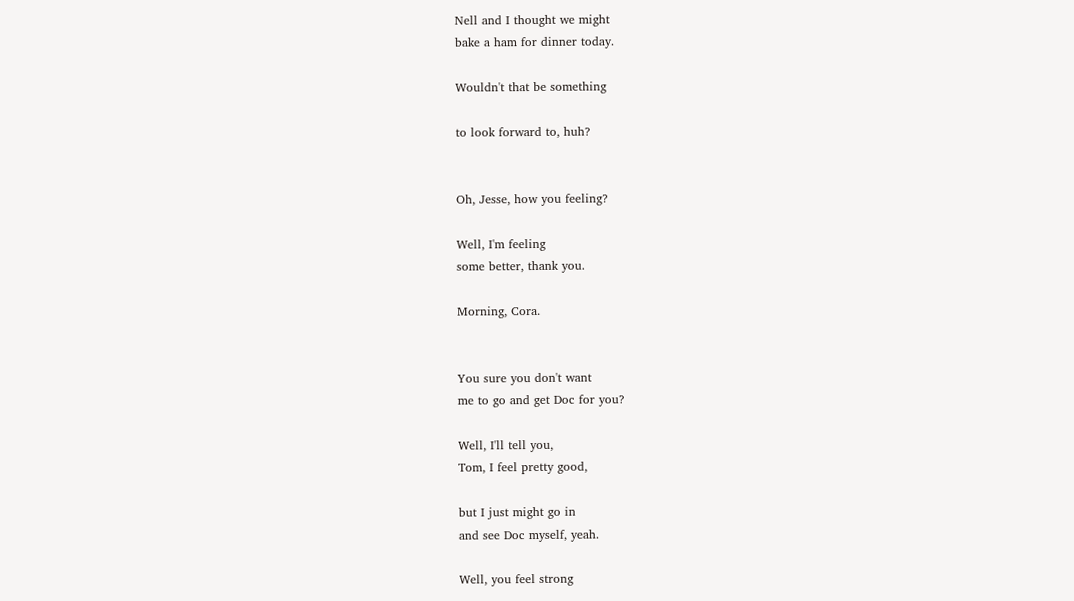Nell and I thought we might
bake a ham for dinner today.

Wouldn't that be something

to look forward to, huh?


Oh, Jesse, how you feeling?

Well, I'm feeling
some better, thank you.

Morning, Cora.


You sure you don't want
me to go and get Doc for you?

Well, I'll tell you,
Tom, I feel pretty good,

but I just might go in
and see Doc myself, yeah.

Well, you feel strong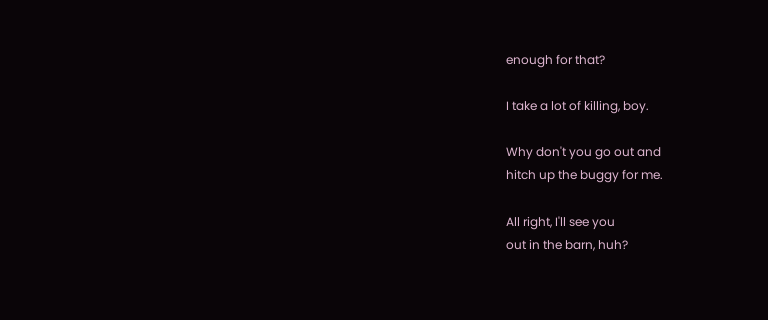enough for that?

I take a lot of killing, boy.

Why don't you go out and
hitch up the buggy for me.

All right, I'll see you
out in the barn, huh?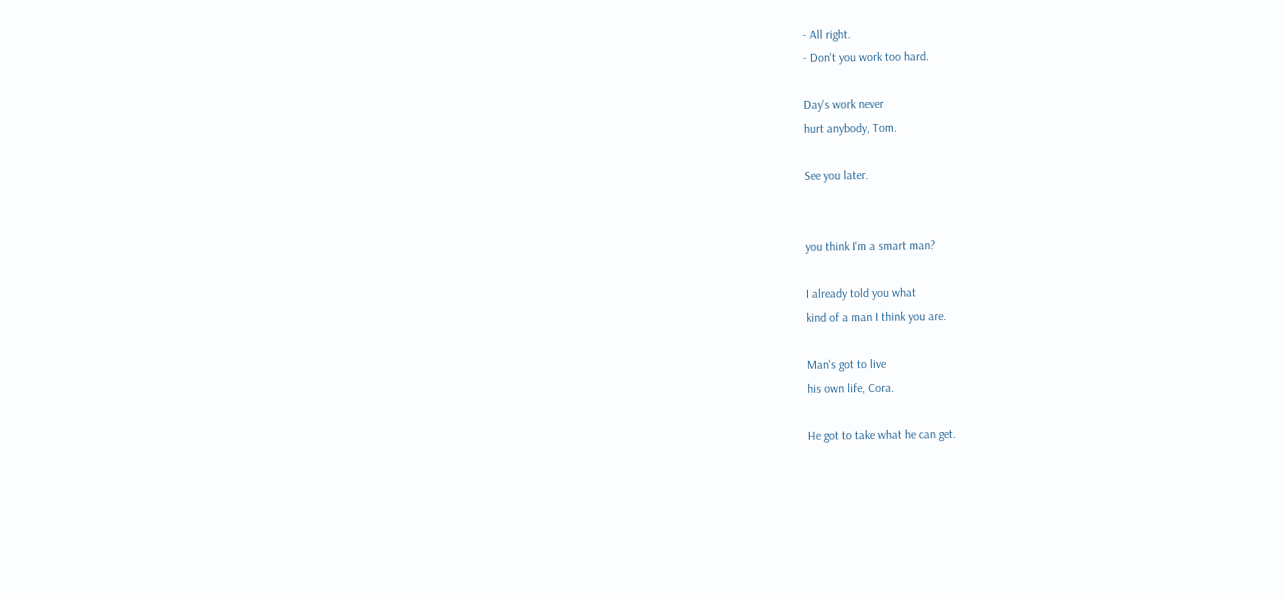- All right.
- Don't you work too hard.

Day's work never
hurt anybody, Tom.

See you later.


you think I'm a smart man?

I already told you what
kind of a man I think you are.

Man's got to live
his own life, Cora.

He got to take what he can get.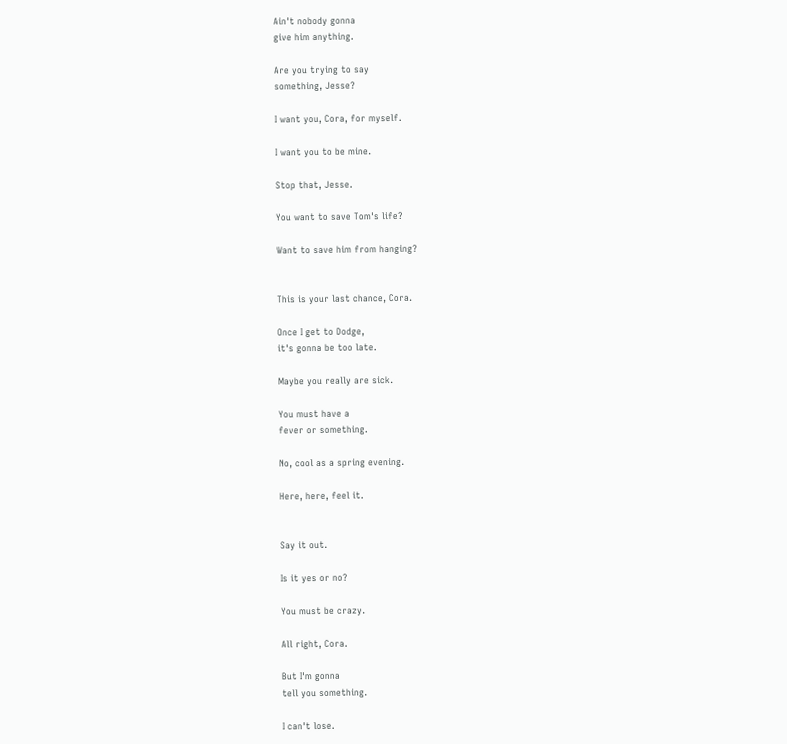Ain't nobody gonna
give him anything.

Are you trying to say
something, Jesse?

I want you, Cora, for myself.

I want you to be mine.

Stop that, Jesse.

You want to save Tom's life?

Want to save him from hanging?


This is your last chance, Cora.

Once I get to Dodge,
it's gonna be too late.

Maybe you really are sick.

You must have a
fever or something.

No, cool as a spring evening.

Here, here, feel it.


Say it out.

Is it yes or no?

You must be crazy.

All right, Cora.

But I'm gonna
tell you something.

I can't lose.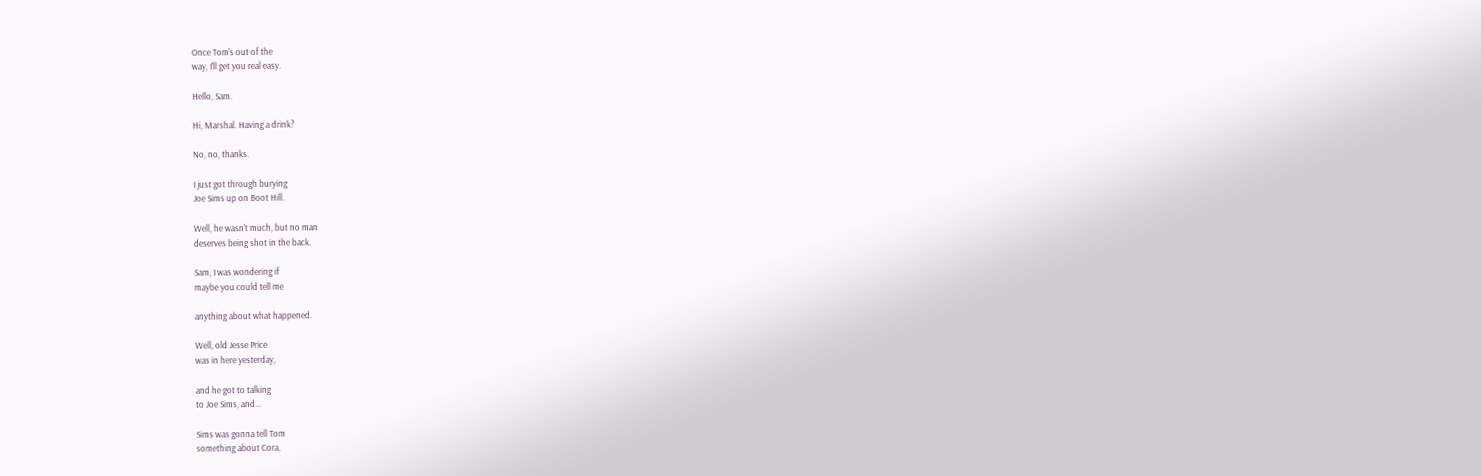Once Tom's out of the
way, I'll get you real easy.

Hello, Sam.

Hi, Marshal. Having a drink?

No, no, thanks.

I just got through burying
Joe Sims up on Boot Hill.

Well, he wasn't much, but no man
deserves being shot in the back.

Sam, I was wondering if
maybe you could tell me

anything about what happened.

Well, old Jesse Price
was in here yesterday,

and he got to talking
to Joe Sims, and...

Sims was gonna tell Tom
something about Cora,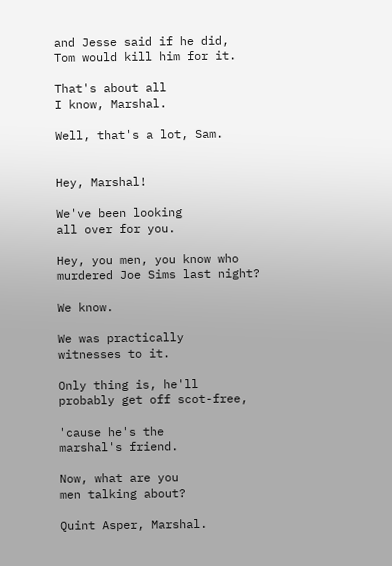and Jesse said if he did,
Tom would kill him for it.

That's about all
I know, Marshal.

Well, that's a lot, Sam.


Hey, Marshal!

We've been looking
all over for you.

Hey, you men, you know who
murdered Joe Sims last night?

We know.

We was practically
witnesses to it.

Only thing is, he'll
probably get off scot-free,

'cause he's the
marshal's friend.

Now, what are you
men talking about?

Quint Asper, Marshal.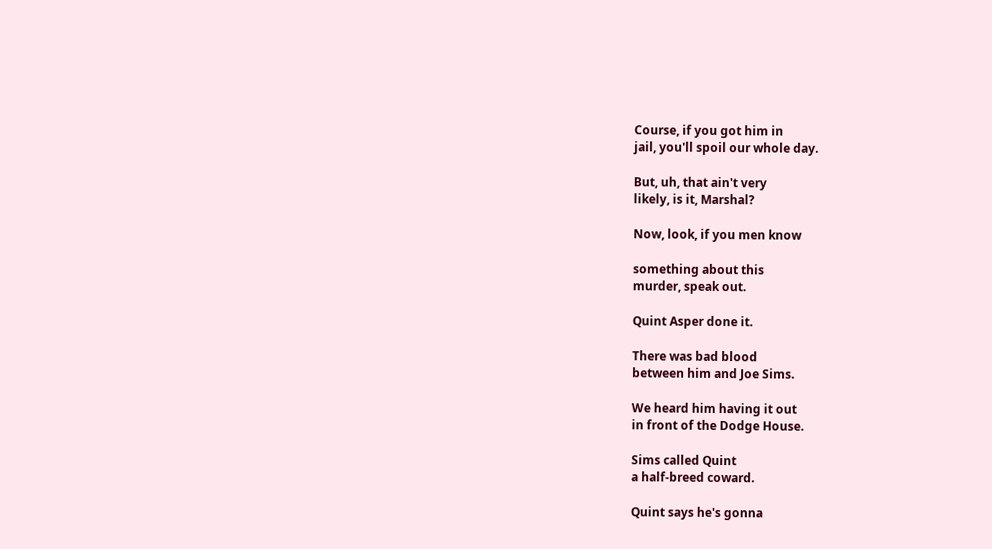Course, if you got him in
jail, you'll spoil our whole day.

But, uh, that ain't very
likely, is it, Marshal?

Now, look, if you men know

something about this
murder, speak out.

Quint Asper done it.

There was bad blood
between him and Joe Sims.

We heard him having it out
in front of the Dodge House.

Sims called Quint
a half-breed coward.

Quint says he's gonna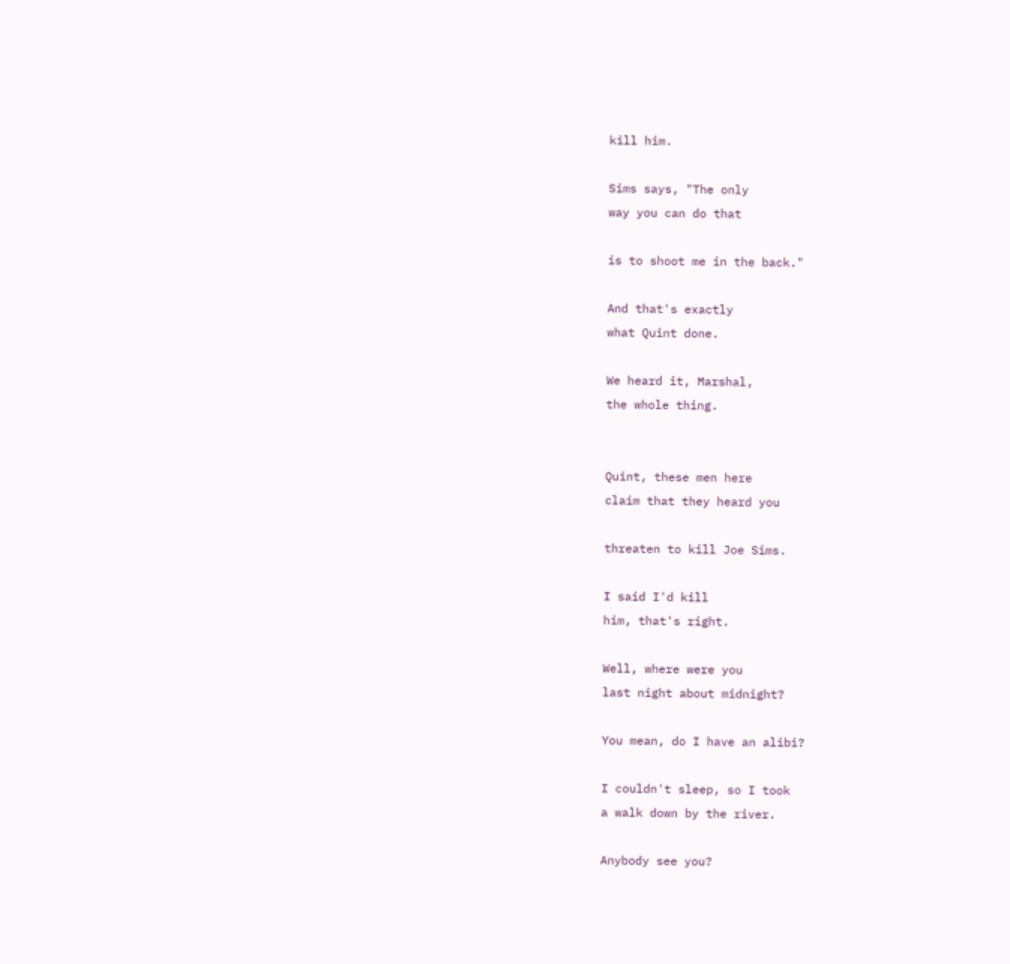kill him.

Sims says, "The only
way you can do that

is to shoot me in the back."

And that's exactly
what Quint done.

We heard it, Marshal,
the whole thing.


Quint, these men here
claim that they heard you

threaten to kill Joe Sims.

I said I'd kill
him, that's right.

Well, where were you
last night about midnight?

You mean, do I have an alibi?

I couldn't sleep, so I took
a walk down by the river.

Anybody see you?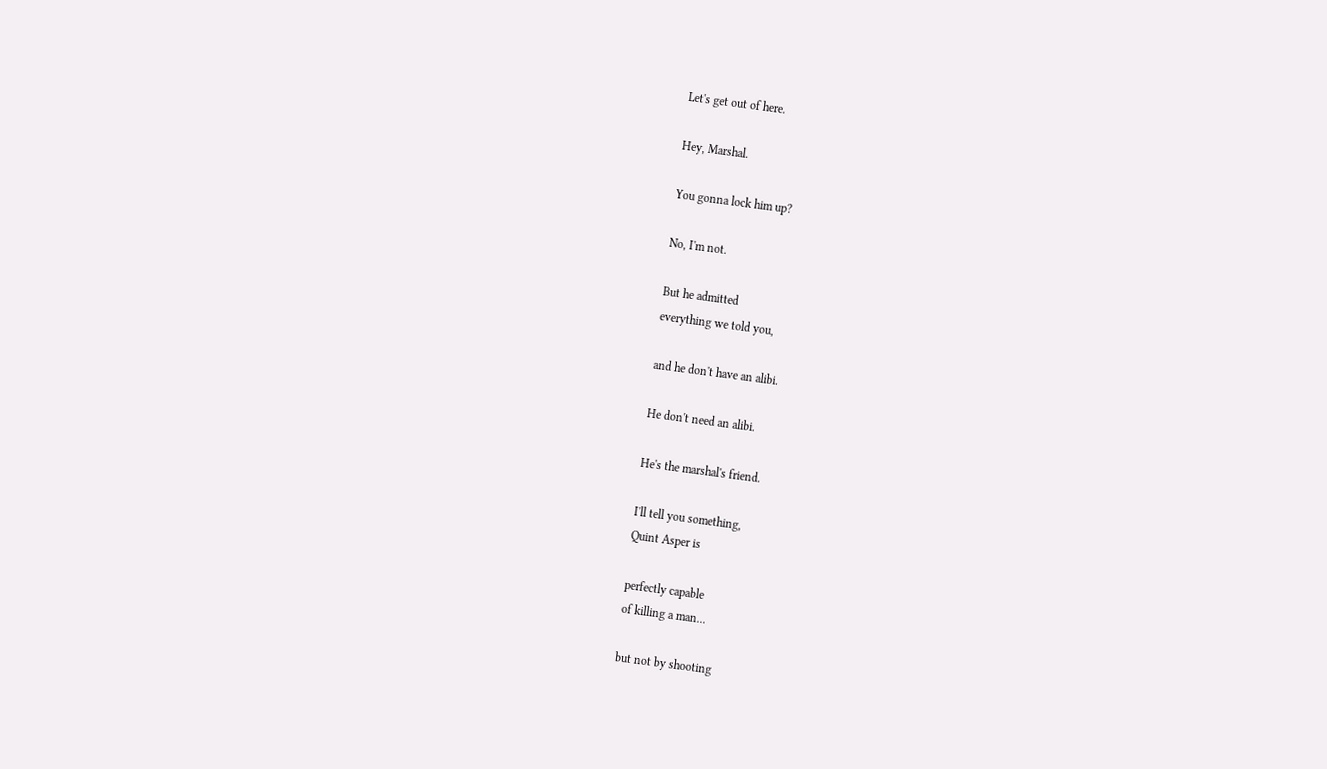Let's get out of here.

Hey, Marshal.

You gonna lock him up?

No, I'm not.

But he admitted
everything we told you,

and he don't have an alibi.

He don't need an alibi.

He's the marshal's friend.

I'll tell you something,
Quint Asper is

perfectly capable
of killing a man...

but not by shooting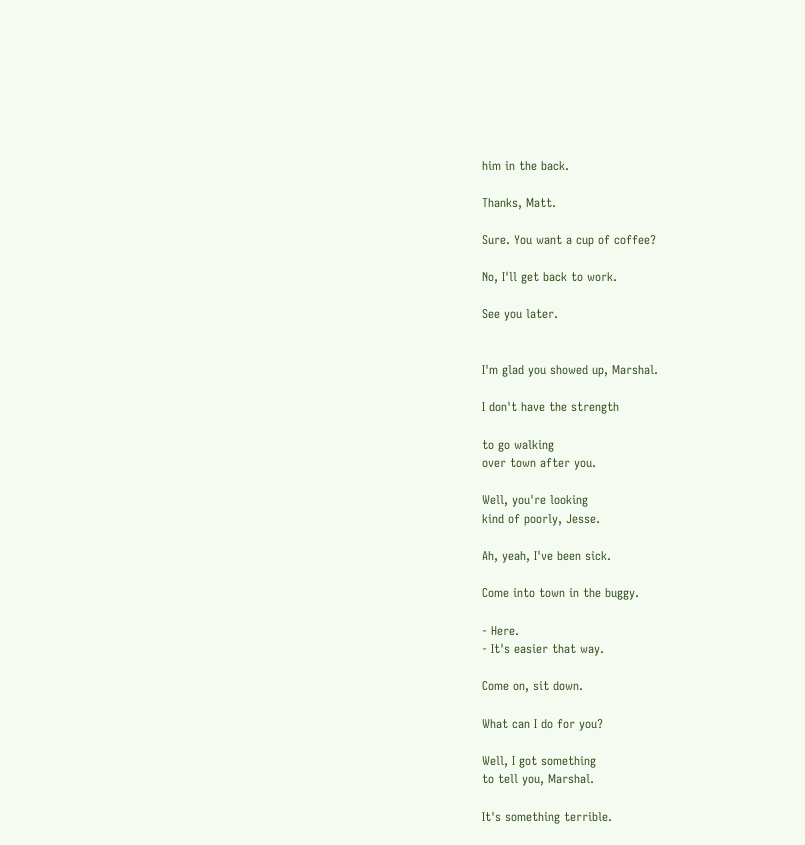him in the back.

Thanks, Matt.

Sure. You want a cup of coffee?

No, I'll get back to work.

See you later.


I'm glad you showed up, Marshal.

I don't have the strength

to go walking
over town after you.

Well, you're looking
kind of poorly, Jesse.

Ah, yeah, I've been sick.

Come into town in the buggy.

- Here.
- It's easier that way.

Come on, sit down.

What can I do for you?

Well, I got something
to tell you, Marshal.

It's something terrible.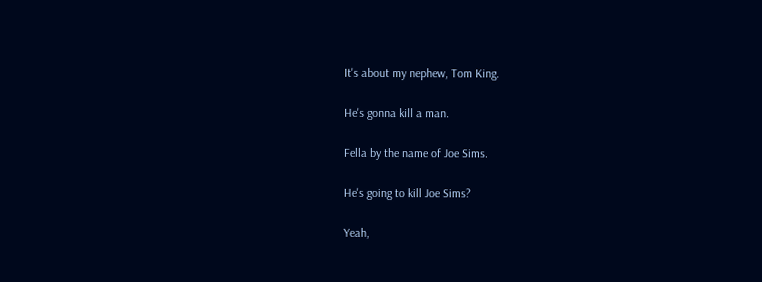It's about my nephew, Tom King.

He's gonna kill a man.

Fella by the name of Joe Sims.

He's going to kill Joe Sims?

Yeah,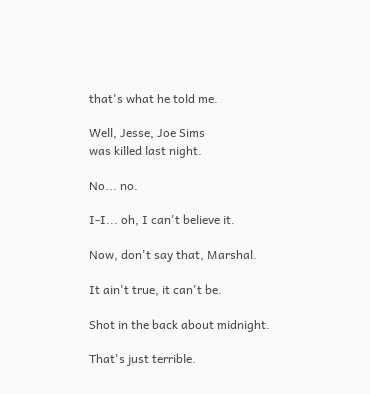that's what he told me.

Well, Jesse, Joe Sims
was killed last night.

No... no.

I-I... oh, I can't believe it.

Now, don't say that, Marshal.

It ain't true, it can't be.

Shot in the back about midnight.

That's just terrible.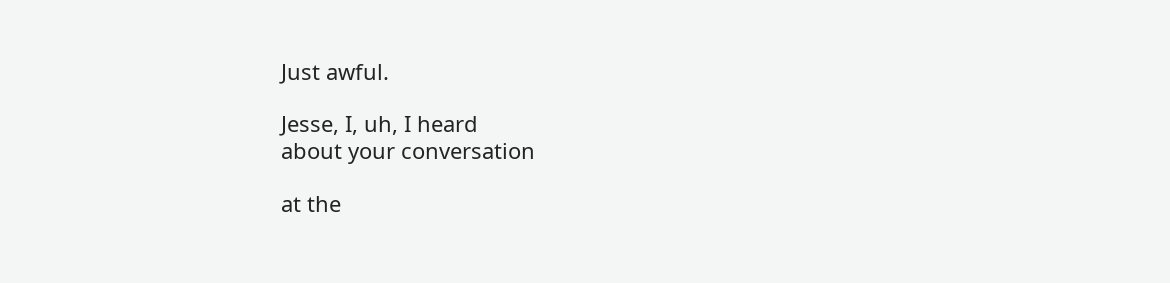Just awful.

Jesse, I, uh, I heard
about your conversation

at the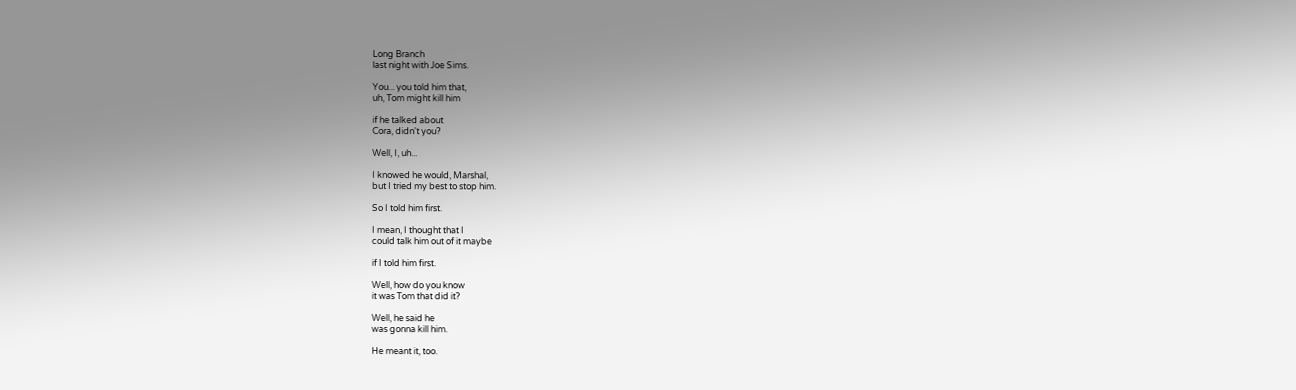Long Branch
last night with Joe Sims.

You... you told him that,
uh, Tom might kill him

if he talked about
Cora, didn't you?

Well, I, uh...

I knowed he would, Marshal,
but I tried my best to stop him.

So I told him first.

I mean, I thought that I
could talk him out of it maybe

if I told him first.

Well, how do you know
it was Tom that did it?

Well, he said he
was gonna kill him.

He meant it, too.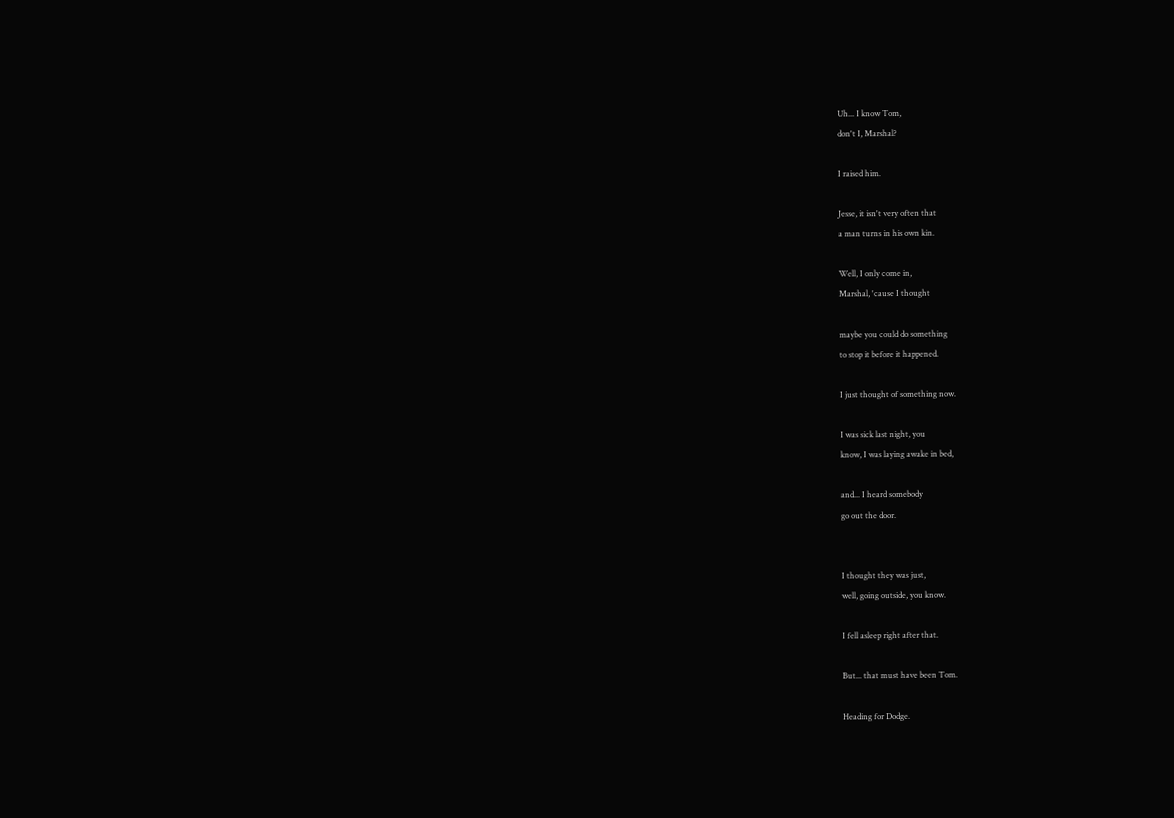Uh... I know Tom,
don't I, Marshal?

I raised him.

Jesse, it isn't very often that
a man turns in his own kin.

Well, I only come in,
Marshal, 'cause I thought

maybe you could do something
to stop it before it happened.

I just thought of something now.

I was sick last night, you
know, I was laying awake in bed,

and... I heard somebody
go out the door.


I thought they was just,
well, going outside, you know.

I fell asleep right after that.

But... that must have been Tom.

Heading for Dodge.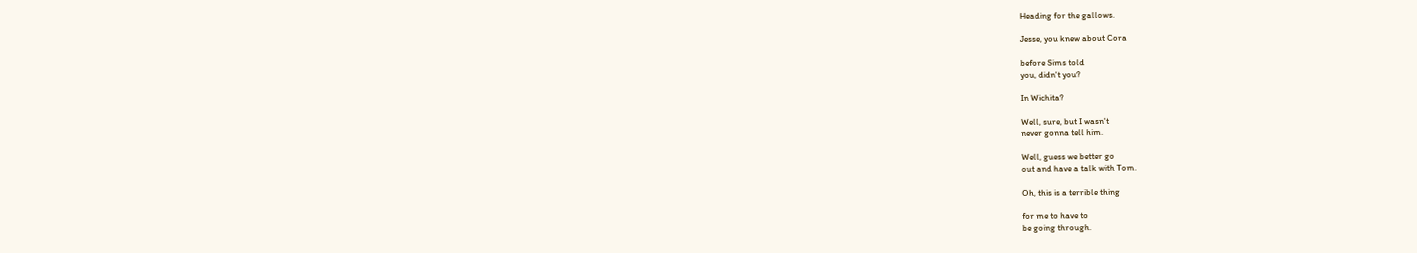Heading for the gallows.

Jesse, you knew about Cora

before Sims told
you, didn't you?

In Wichita?

Well, sure, but I wasn't
never gonna tell him.

Well, guess we better go
out and have a talk with Tom.

Oh, this is a terrible thing

for me to have to
be going through.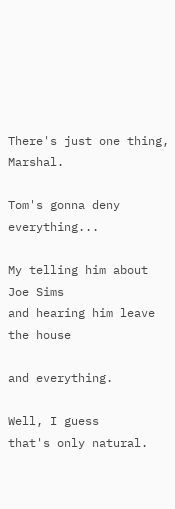There's just one thing, Marshal.

Tom's gonna deny everything...

My telling him about Joe Sims
and hearing him leave the house

and everything.

Well, I guess
that's only natural.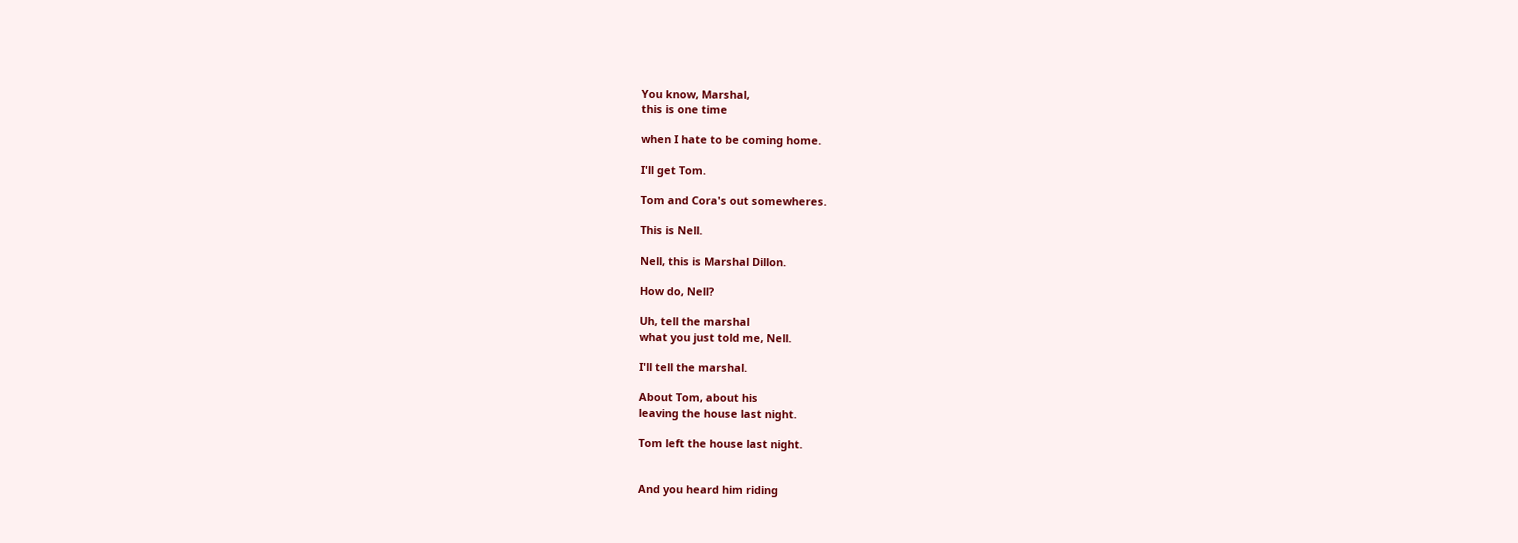You know, Marshal,
this is one time

when I hate to be coming home.

I'll get Tom.

Tom and Cora's out somewheres.

This is Nell.

Nell, this is Marshal Dillon.

How do, Nell?

Uh, tell the marshal
what you just told me, Nell.

I'll tell the marshal.

About Tom, about his
leaving the house last night.

Tom left the house last night.


And you heard him riding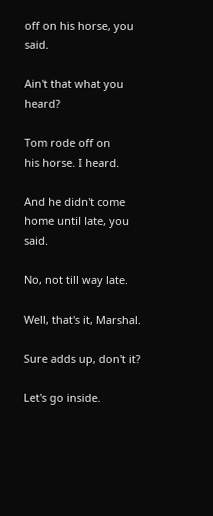off on his horse, you said.

Ain't that what you heard?

Tom rode off on
his horse. I heard.

And he didn't come
home until late, you said.

No, not till way late.

Well, that's it, Marshal.

Sure adds up, don't it?

Let's go inside.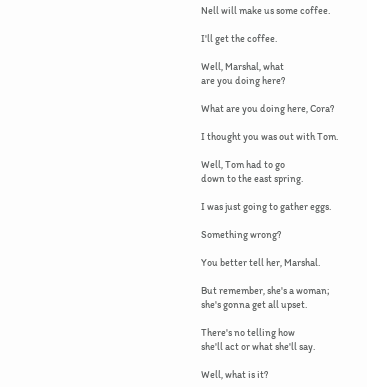Nell will make us some coffee.

I'll get the coffee.

Well, Marshal, what
are you doing here?

What are you doing here, Cora?

I thought you was out with Tom.

Well, Tom had to go
down to the east spring.

I was just going to gather eggs.

Something wrong?

You better tell her, Marshal.

But remember, she's a woman;
she's gonna get all upset.

There's no telling how
she'll act or what she'll say.

Well, what is it?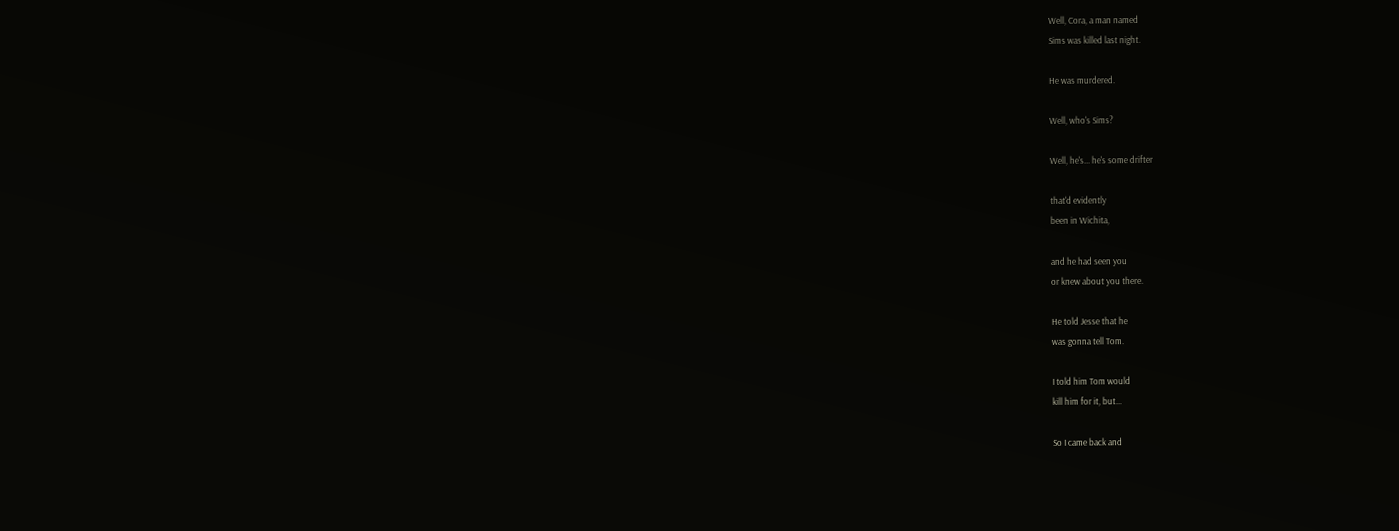Well, Cora, a man named
Sims was killed last night.

He was murdered.

Well, who's Sims?

Well, he's... he's some drifter

that'd evidently
been in Wichita,

and he had seen you
or knew about you there.

He told Jesse that he
was gonna tell Tom.

I told him Tom would
kill him for it, but...

So I came back and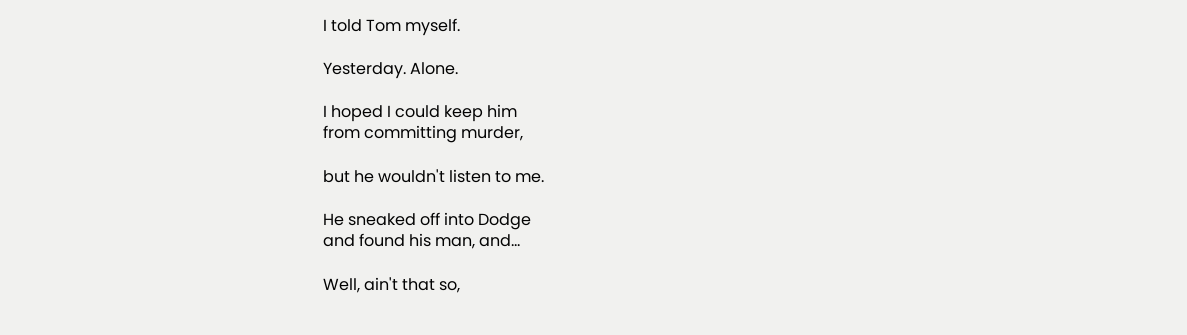I told Tom myself.

Yesterday. Alone.

I hoped I could keep him
from committing murder,

but he wouldn't listen to me.

He sneaked off into Dodge
and found his man, and...

Well, ain't that so,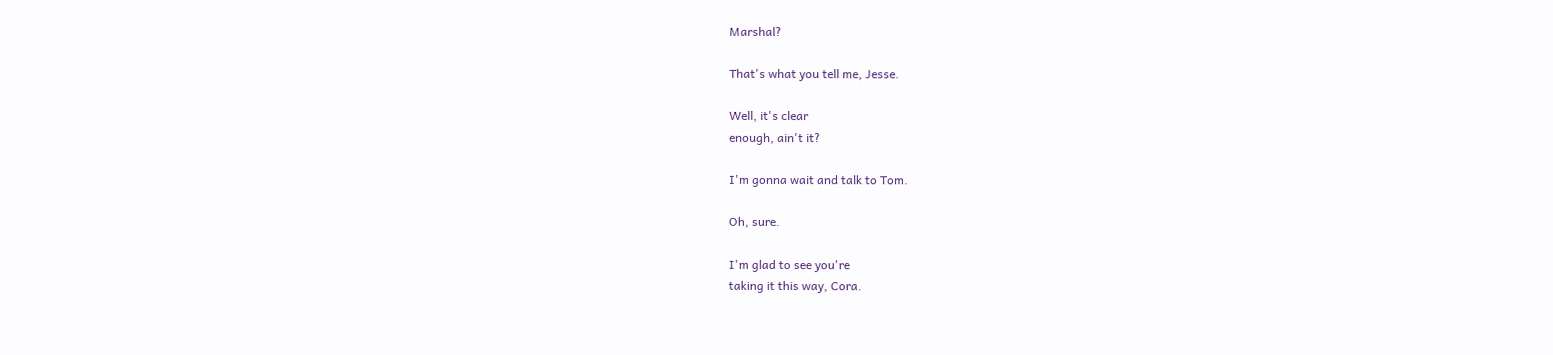Marshal?

That's what you tell me, Jesse.

Well, it's clear
enough, ain't it?

I'm gonna wait and talk to Tom.

Oh, sure.

I'm glad to see you're
taking it this way, Cora.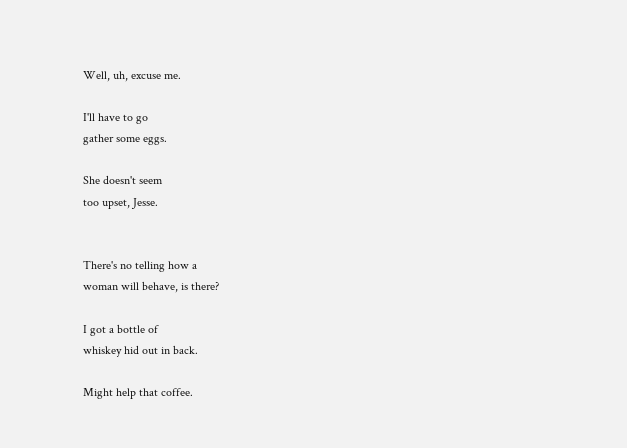Well, uh, excuse me.

I'll have to go
gather some eggs.

She doesn't seem
too upset, Jesse.


There's no telling how a
woman will behave, is there?

I got a bottle of
whiskey hid out in back.

Might help that coffee.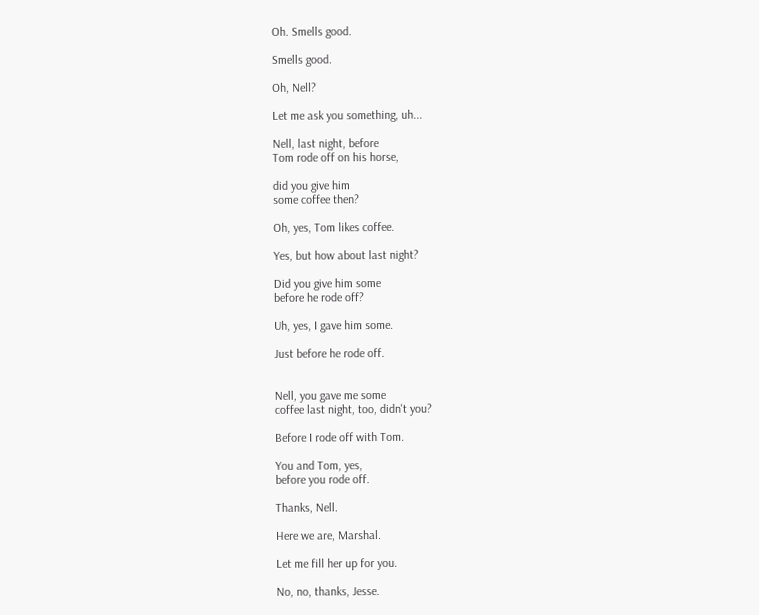Oh. Smells good.

Smells good.

Oh, Nell?

Let me ask you something, uh...

Nell, last night, before
Tom rode off on his horse,

did you give him
some coffee then?

Oh, yes, Tom likes coffee.

Yes, but how about last night?

Did you give him some
before he rode off?

Uh, yes, I gave him some.

Just before he rode off.


Nell, you gave me some
coffee last night, too, didn't you?

Before I rode off with Tom.

You and Tom, yes,
before you rode off.

Thanks, Nell.

Here we are, Marshal.

Let me fill her up for you.

No, no, thanks, Jesse.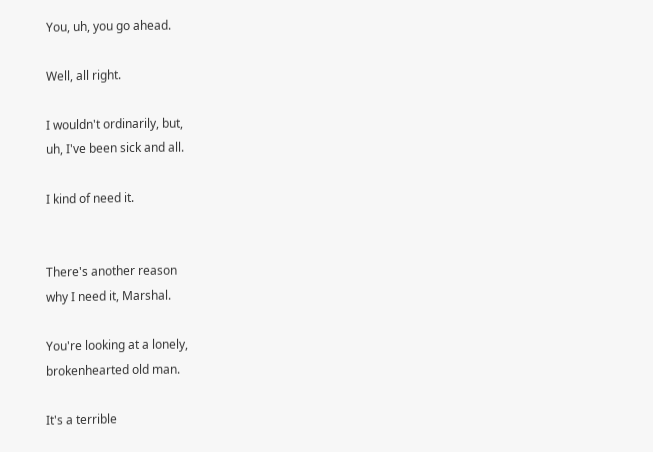You, uh, you go ahead.

Well, all right.

I wouldn't ordinarily, but,
uh, I've been sick and all.

I kind of need it.


There's another reason
why I need it, Marshal.

You're looking at a lonely,
brokenhearted old man.

It's a terrible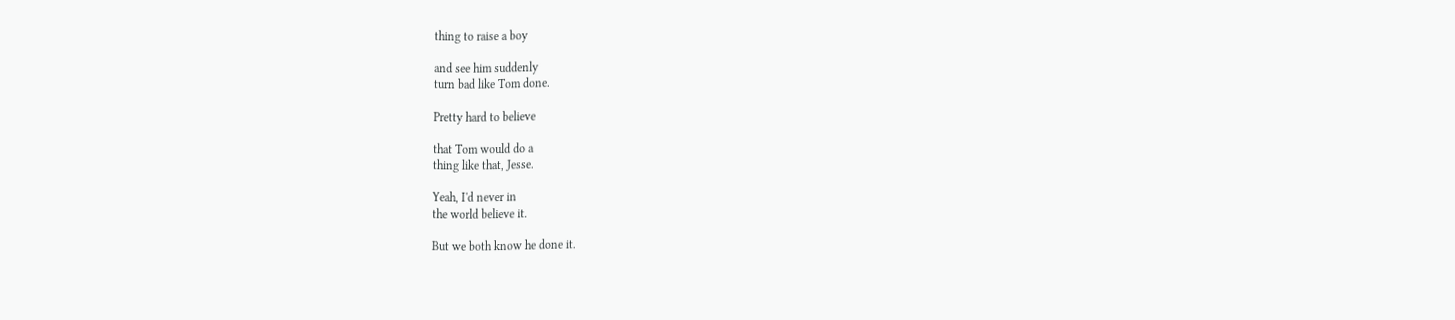thing to raise a boy

and see him suddenly
turn bad like Tom done.

Pretty hard to believe

that Tom would do a
thing like that, Jesse.

Yeah, I'd never in
the world believe it.

But we both know he done it.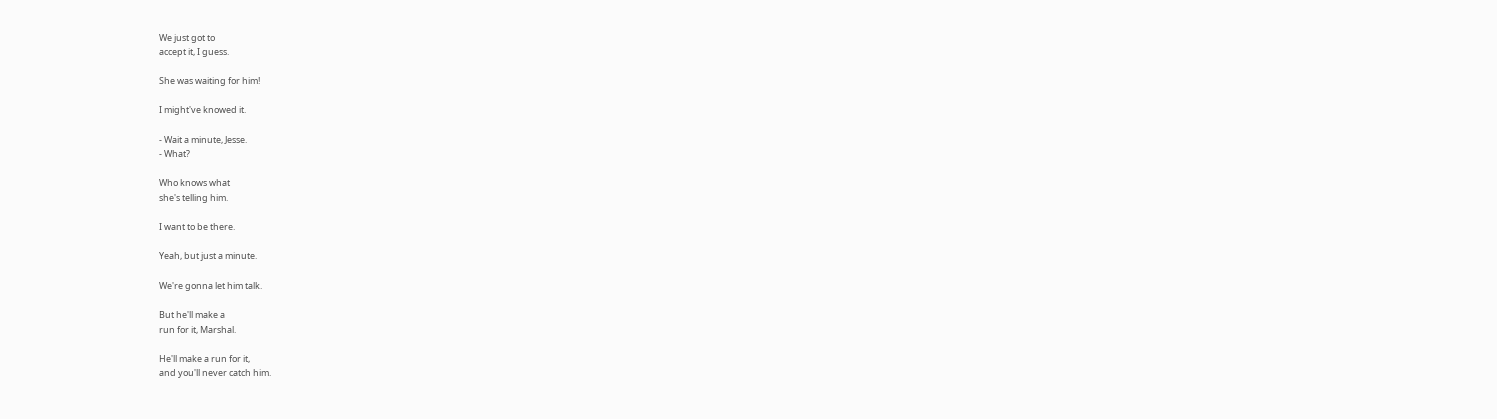We just got to
accept it, I guess.

She was waiting for him!

I might've knowed it.

- Wait a minute, Jesse.
- What?

Who knows what
she's telling him.

I want to be there.

Yeah, but just a minute.

We're gonna let him talk.

But he'll make a
run for it, Marshal.

He'll make a run for it,
and you'll never catch him.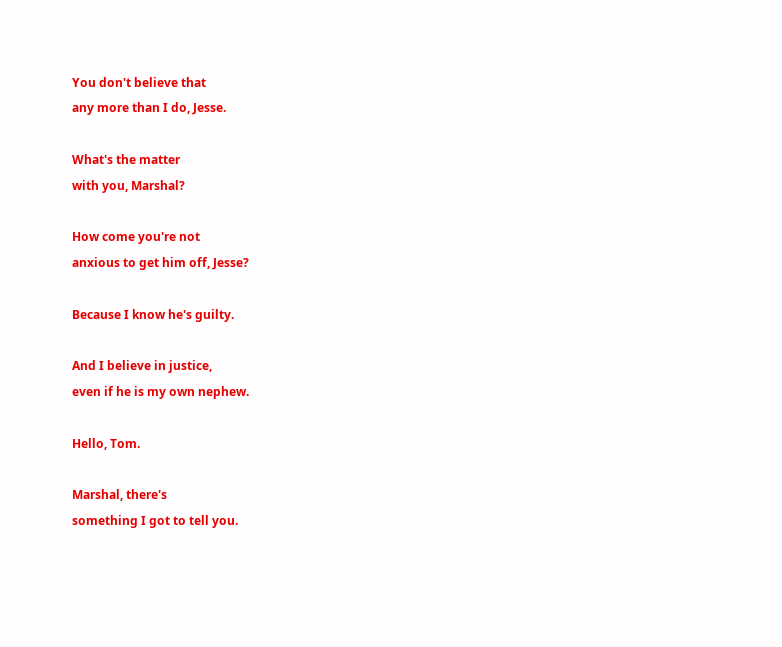You don't believe that
any more than I do, Jesse.

What's the matter
with you, Marshal?

How come you're not
anxious to get him off, Jesse?

Because I know he's guilty.

And I believe in justice,
even if he is my own nephew.

Hello, Tom.

Marshal, there's
something I got to tell you.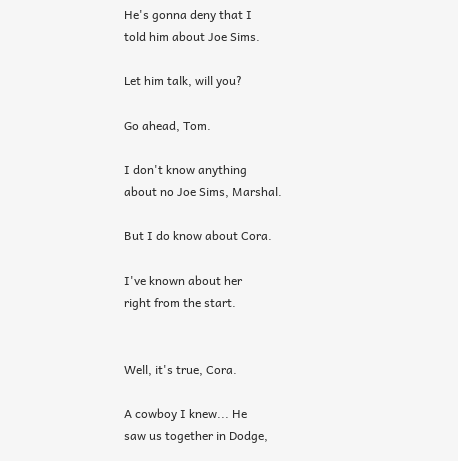He's gonna deny that I
told him about Joe Sims.

Let him talk, will you?

Go ahead, Tom.

I don't know anything
about no Joe Sims, Marshal.

But I do know about Cora.

I've known about her
right from the start.


Well, it's true, Cora.

A cowboy I knew... He
saw us together in Dodge,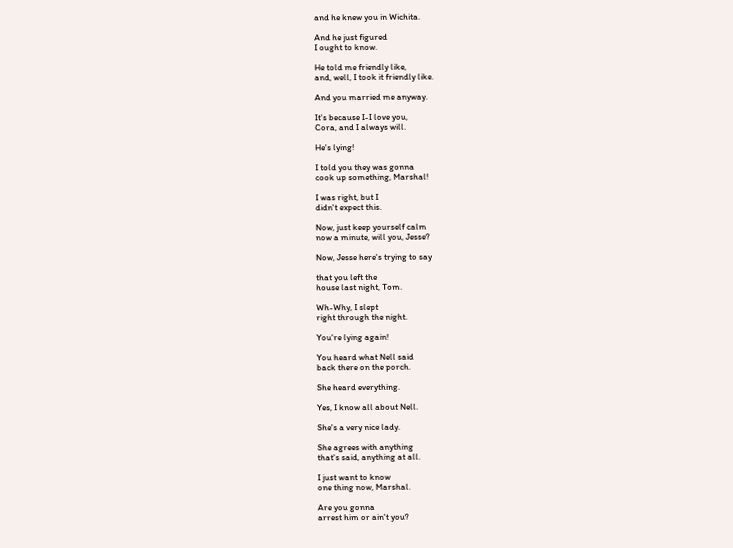and he knew you in Wichita.

And he just figured
I ought to know.

He told me friendly like,
and, well, I took it friendly like.

And you married me anyway.

It's because I-I love you,
Cora, and I always will.

He's lying!

I told you they was gonna
cook up something, Marshal!

I was right, but I
didn't expect this.

Now, just keep yourself calm
now a minute, will you, Jesse?

Now, Jesse here's trying to say

that you left the
house last night, Tom.

Wh-Why, I slept
right through the night.

You're lying again!

You heard what Nell said
back there on the porch.

She heard everything.

Yes, I know all about Nell.

She's a very nice lady.

She agrees with anything
that's said, anything at all.

I just want to know
one thing now, Marshal.

Are you gonna
arrest him or ain't you?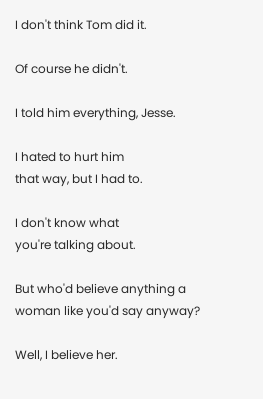I don't think Tom did it.

Of course he didn't.

I told him everything, Jesse.

I hated to hurt him
that way, but I had to.

I don't know what
you're talking about.

But who'd believe anything a
woman like you'd say anyway?

Well, I believe her.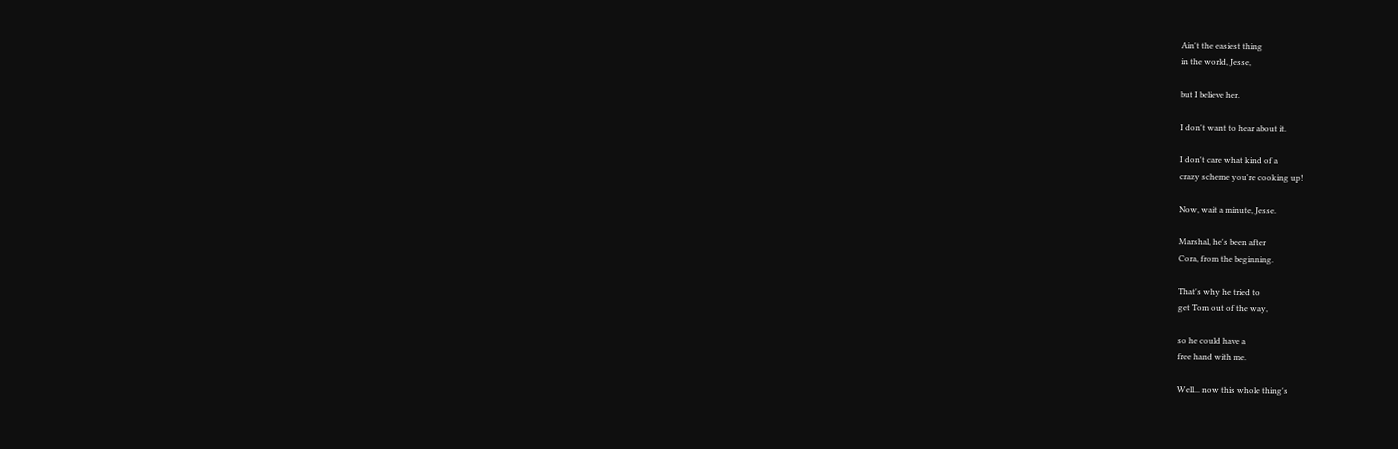Ain't the easiest thing
in the world, Jesse,

but I believe her.

I don't want to hear about it.

I don't care what kind of a
crazy scheme you're cooking up!

Now, wait a minute, Jesse.

Marshal, he's been after
Cora, from the beginning.

That's why he tried to
get Tom out of the way,

so he could have a
free hand with me.

Well... now this whole thing's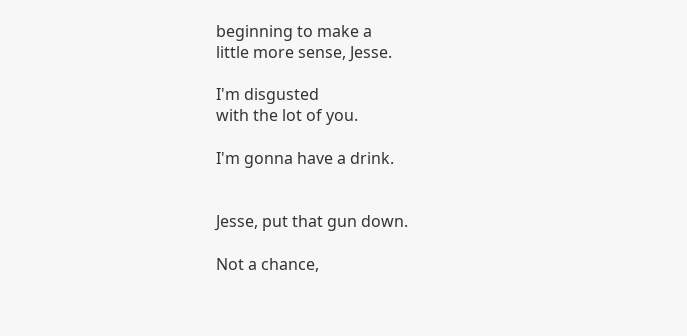beginning to make a
little more sense, Jesse.

I'm disgusted
with the lot of you.

I'm gonna have a drink.


Jesse, put that gun down.

Not a chance,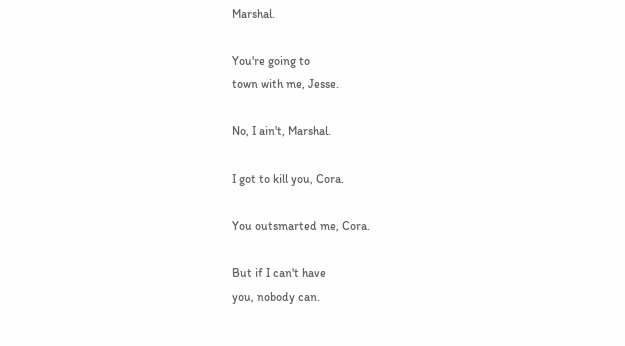Marshal.

You're going to
town with me, Jesse.

No, I ain't, Marshal.

I got to kill you, Cora.

You outsmarted me, Cora.

But if I can't have
you, nobody can.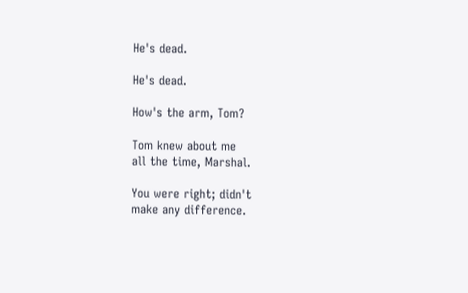He's dead.

He's dead.

How's the arm, Tom?

Tom knew about me
all the time, Marshal.

You were right; didn't
make any difference.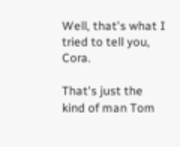Well, that's what I
tried to tell you, Cora.

That's just the
kind of man Tom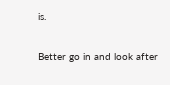is.

Better go in and look after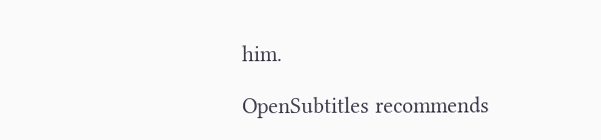him.

OpenSubtitles recommends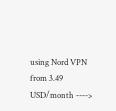using Nord VPN
from 3.49 USD/month ---->